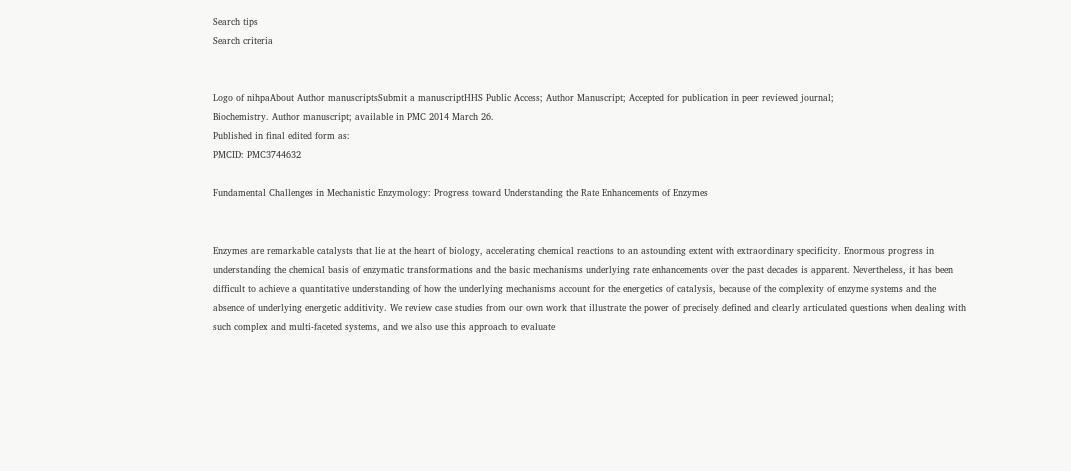Search tips
Search criteria


Logo of nihpaAbout Author manuscriptsSubmit a manuscriptHHS Public Access; Author Manuscript; Accepted for publication in peer reviewed journal;
Biochemistry. Author manuscript; available in PMC 2014 March 26.
Published in final edited form as:
PMCID: PMC3744632

Fundamental Challenges in Mechanistic Enzymology: Progress toward Understanding the Rate Enhancements of Enzymes


Enzymes are remarkable catalysts that lie at the heart of biology, accelerating chemical reactions to an astounding extent with extraordinary specificity. Enormous progress in understanding the chemical basis of enzymatic transformations and the basic mechanisms underlying rate enhancements over the past decades is apparent. Nevertheless, it has been difficult to achieve a quantitative understanding of how the underlying mechanisms account for the energetics of catalysis, because of the complexity of enzyme systems and the absence of underlying energetic additivity. We review case studies from our own work that illustrate the power of precisely defined and clearly articulated questions when dealing with such complex and multi-faceted systems, and we also use this approach to evaluate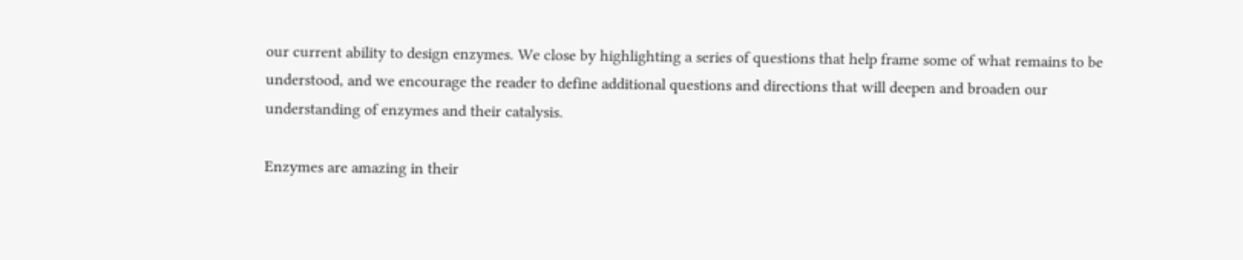our current ability to design enzymes. We close by highlighting a series of questions that help frame some of what remains to be understood, and we encourage the reader to define additional questions and directions that will deepen and broaden our understanding of enzymes and their catalysis.

Enzymes are amazing in their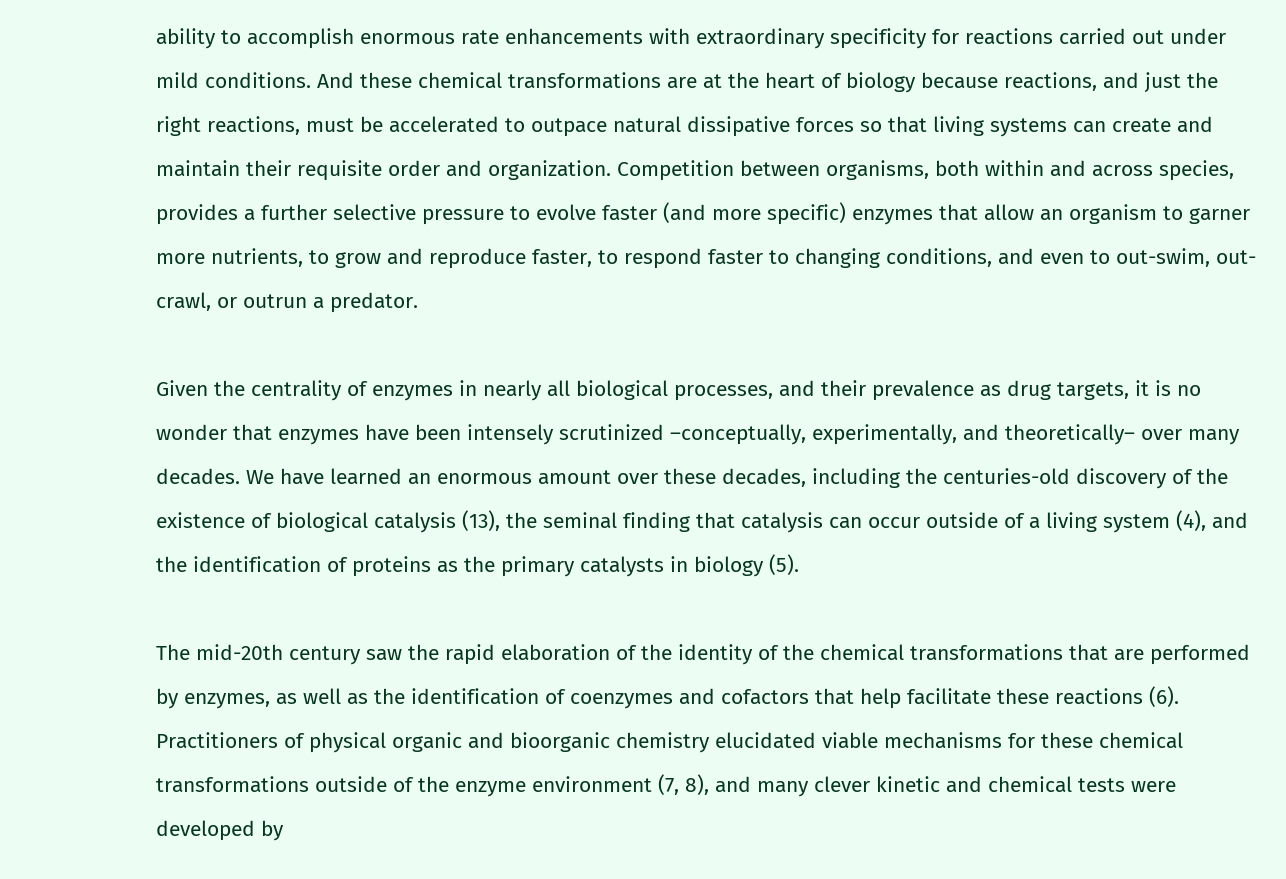ability to accomplish enormous rate enhancements with extraordinary specificity for reactions carried out under mild conditions. And these chemical transformations are at the heart of biology because reactions, and just the right reactions, must be accelerated to outpace natural dissipative forces so that living systems can create and maintain their requisite order and organization. Competition between organisms, both within and across species, provides a further selective pressure to evolve faster (and more specific) enzymes that allow an organism to garner more nutrients, to grow and reproduce faster, to respond faster to changing conditions, and even to out-swim, out-crawl, or outrun a predator.

Given the centrality of enzymes in nearly all biological processes, and their prevalence as drug targets, it is no wonder that enzymes have been intensely scrutinized –conceptually, experimentally, and theoretically– over many decades. We have learned an enormous amount over these decades, including the centuries-old discovery of the existence of biological catalysis (13), the seminal finding that catalysis can occur outside of a living system (4), and the identification of proteins as the primary catalysts in biology (5).

The mid-20th century saw the rapid elaboration of the identity of the chemical transformations that are performed by enzymes, as well as the identification of coenzymes and cofactors that help facilitate these reactions (6). Practitioners of physical organic and bioorganic chemistry elucidated viable mechanisms for these chemical transformations outside of the enzyme environment (7, 8), and many clever kinetic and chemical tests were developed by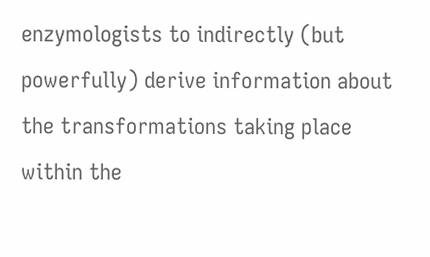enzymologists to indirectly (but powerfully) derive information about the transformations taking place within the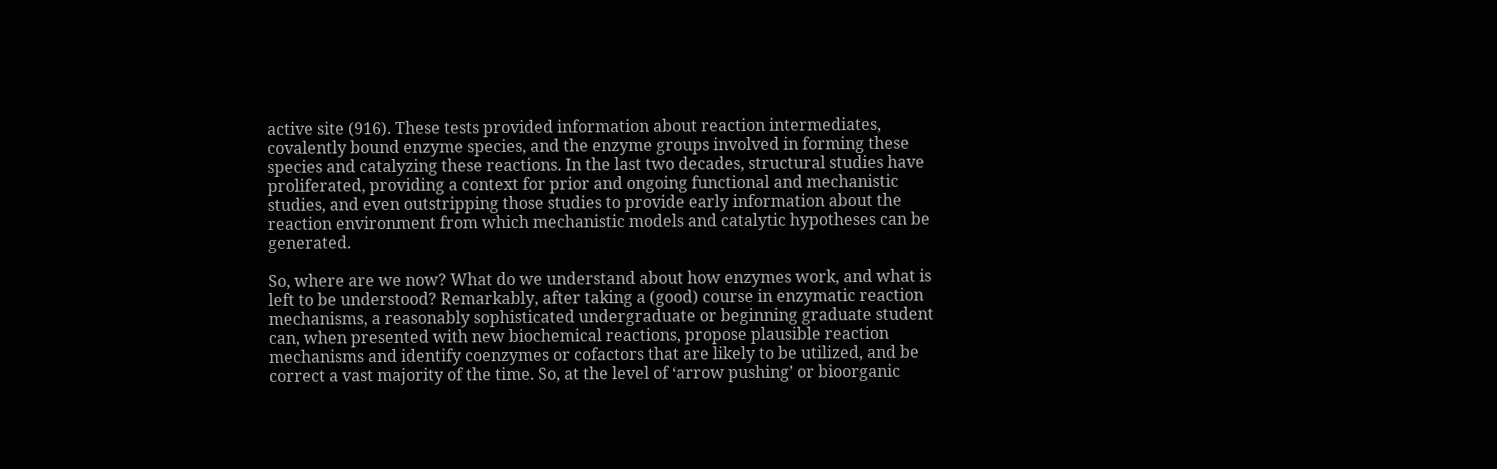active site (916). These tests provided information about reaction intermediates, covalently bound enzyme species, and the enzyme groups involved in forming these species and catalyzing these reactions. In the last two decades, structural studies have proliferated, providing a context for prior and ongoing functional and mechanistic studies, and even outstripping those studies to provide early information about the reaction environment from which mechanistic models and catalytic hypotheses can be generated.

So, where are we now? What do we understand about how enzymes work, and what is left to be understood? Remarkably, after taking a (good) course in enzymatic reaction mechanisms, a reasonably sophisticated undergraduate or beginning graduate student can, when presented with new biochemical reactions, propose plausible reaction mechanisms and identify coenzymes or cofactors that are likely to be utilized, and be correct a vast majority of the time. So, at the level of ‘arrow pushing’ or bioorganic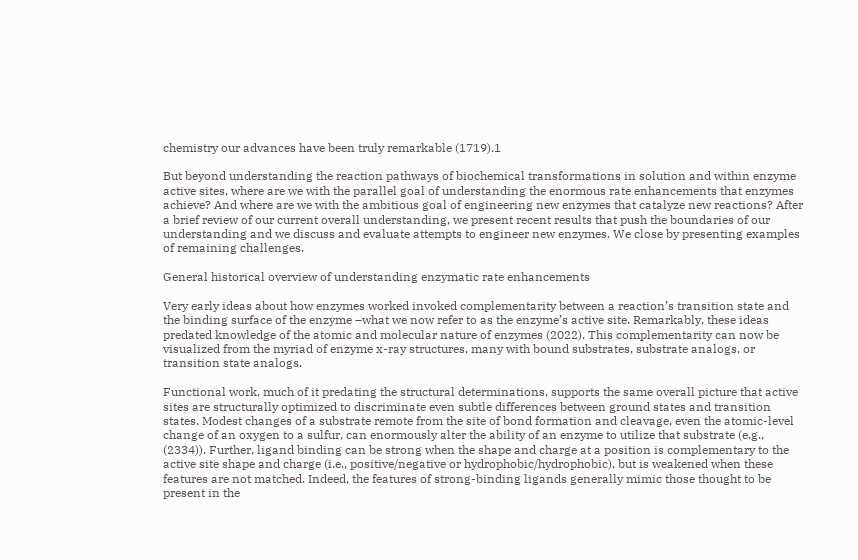chemistry our advances have been truly remarkable (1719).1

But beyond understanding the reaction pathways of biochemical transformations in solution and within enzyme active sites, where are we with the parallel goal of understanding the enormous rate enhancements that enzymes achieve? And where are we with the ambitious goal of engineering new enzymes that catalyze new reactions? After a brief review of our current overall understanding, we present recent results that push the boundaries of our understanding and we discuss and evaluate attempts to engineer new enzymes. We close by presenting examples of remaining challenges.

General historical overview of understanding enzymatic rate enhancements

Very early ideas about how enzymes worked invoked complementarity between a reaction’s transition state and the binding surface of the enzyme –what we now refer to as the enzyme’s active site. Remarkably, these ideas predated knowledge of the atomic and molecular nature of enzymes (2022). This complementarity can now be visualized from the myriad of enzyme x-ray structures, many with bound substrates, substrate analogs, or transition state analogs.

Functional work, much of it predating the structural determinations, supports the same overall picture that active sites are structurally optimized to discriminate even subtle differences between ground states and transition states. Modest changes of a substrate remote from the site of bond formation and cleavage, even the atomic-level change of an oxygen to a sulfur, can enormously alter the ability of an enzyme to utilize that substrate (e.g., (2334)). Further, ligand binding can be strong when the shape and charge at a position is complementary to the active site shape and charge (i.e., positive/negative or hydrophobic/hydrophobic), but is weakened when these features are not matched. Indeed, the features of strong-binding ligands generally mimic those thought to be present in the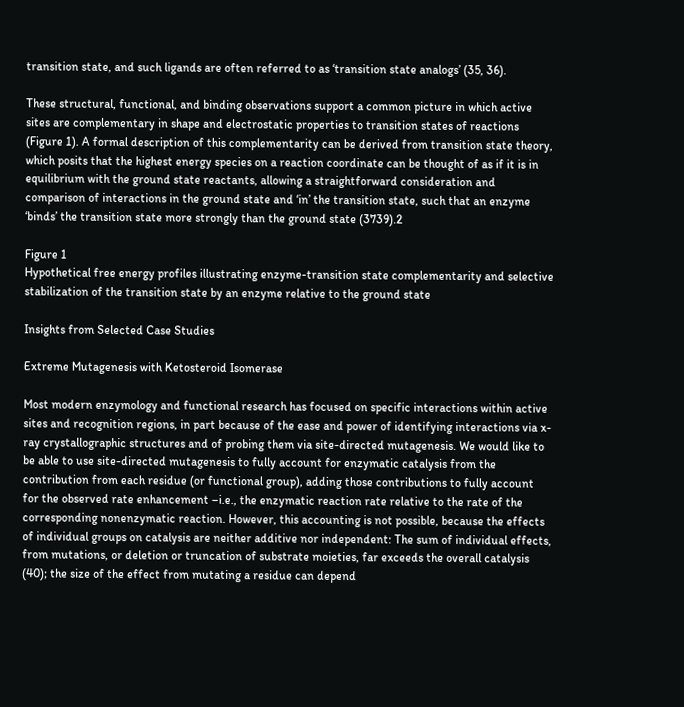transition state, and such ligands are often referred to as ‘transition state analogs’ (35, 36).

These structural, functional, and binding observations support a common picture in which active sites are complementary in shape and electrostatic properties to transition states of reactions (Figure 1). A formal description of this complementarity can be derived from transition state theory, which posits that the highest energy species on a reaction coordinate can be thought of as if it is in equilibrium with the ground state reactants, allowing a straightforward consideration and comparison of interactions in the ground state and ‘in’ the transition state, such that an enzyme ‘binds’ the transition state more strongly than the ground state (3739).2

Figure 1
Hypothetical free energy profiles illustrating enzyme-transition state complementarity and selective stabilization of the transition state by an enzyme relative to the ground state

Insights from Selected Case Studies

Extreme Mutagenesis with Ketosteroid Isomerase

Most modern enzymology and functional research has focused on specific interactions within active sites and recognition regions, in part because of the ease and power of identifying interactions via x-ray crystallographic structures and of probing them via site-directed mutagenesis. We would like to be able to use site-directed mutagenesis to fully account for enzymatic catalysis from the contribution from each residue (or functional group), adding those contributions to fully account for the observed rate enhancement –i.e., the enzymatic reaction rate relative to the rate of the corresponding nonenzymatic reaction. However, this accounting is not possible, because the effects of individual groups on catalysis are neither additive nor independent: The sum of individual effects, from mutations, or deletion or truncation of substrate moieties, far exceeds the overall catalysis (40); the size of the effect from mutating a residue can depend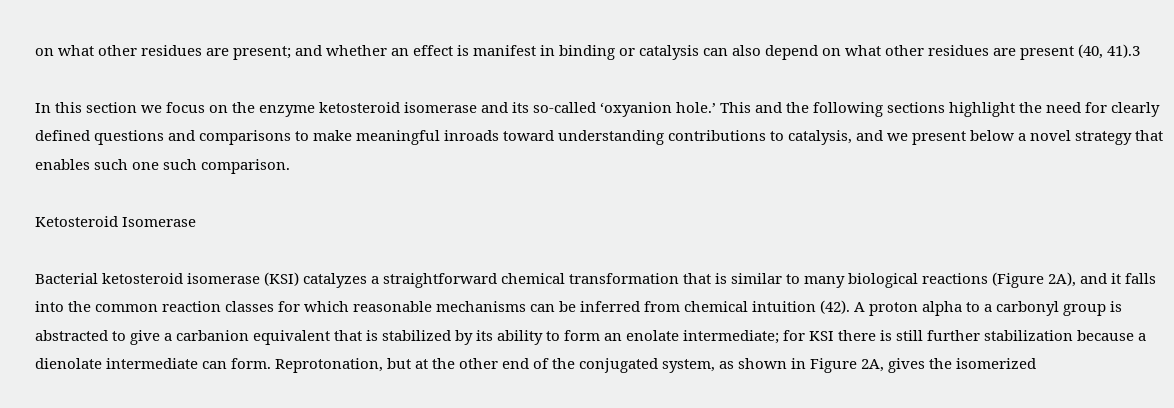on what other residues are present; and whether an effect is manifest in binding or catalysis can also depend on what other residues are present (40, 41).3

In this section we focus on the enzyme ketosteroid isomerase and its so-called ‘oxyanion hole.’ This and the following sections highlight the need for clearly defined questions and comparisons to make meaningful inroads toward understanding contributions to catalysis, and we present below a novel strategy that enables such one such comparison.

Ketosteroid Isomerase

Bacterial ketosteroid isomerase (KSI) catalyzes a straightforward chemical transformation that is similar to many biological reactions (Figure 2A), and it falls into the common reaction classes for which reasonable mechanisms can be inferred from chemical intuition (42). A proton alpha to a carbonyl group is abstracted to give a carbanion equivalent that is stabilized by its ability to form an enolate intermediate; for KSI there is still further stabilization because a dienolate intermediate can form. Reprotonation, but at the other end of the conjugated system, as shown in Figure 2A, gives the isomerized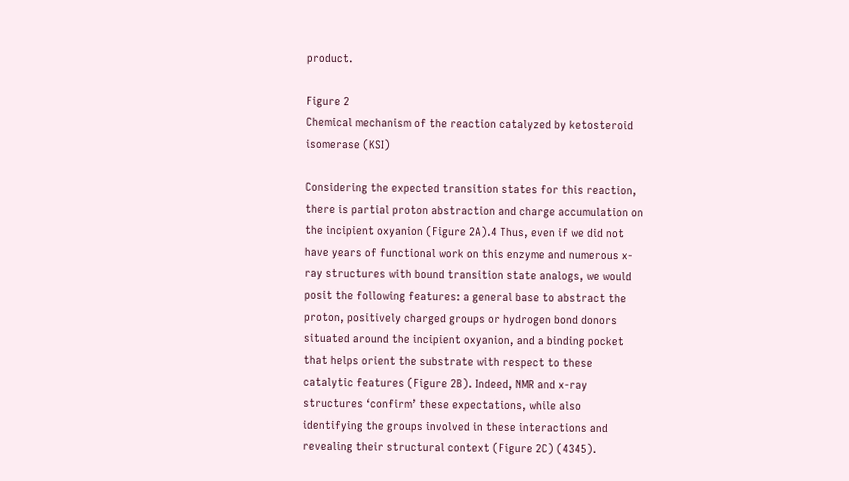product.

Figure 2
Chemical mechanism of the reaction catalyzed by ketosteroid isomerase (KSI)

Considering the expected transition states for this reaction, there is partial proton abstraction and charge accumulation on the incipient oxyanion (Figure 2A).4 Thus, even if we did not have years of functional work on this enzyme and numerous x-ray structures with bound transition state analogs, we would posit the following features: a general base to abstract the proton, positively charged groups or hydrogen bond donors situated around the incipient oxyanion, and a binding pocket that helps orient the substrate with respect to these catalytic features (Figure 2B). Indeed, NMR and x-ray structures ‘confirm’ these expectations, while also identifying the groups involved in these interactions and revealing their structural context (Figure 2C) (4345).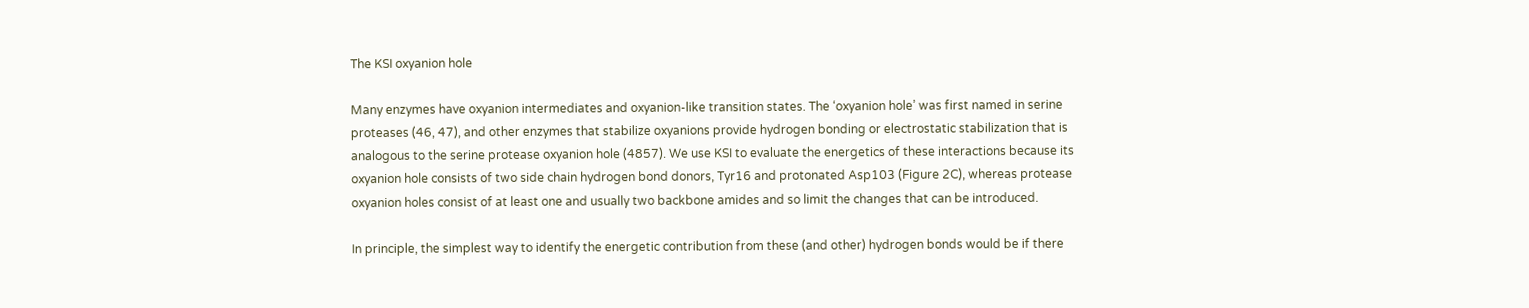The KSI oxyanion hole

Many enzymes have oxyanion intermediates and oxyanion-like transition states. The ‘oxyanion hole’ was first named in serine proteases (46, 47), and other enzymes that stabilize oxyanions provide hydrogen bonding or electrostatic stabilization that is analogous to the serine protease oxyanion hole (4857). We use KSI to evaluate the energetics of these interactions because its oxyanion hole consists of two side chain hydrogen bond donors, Tyr16 and protonated Asp103 (Figure 2C), whereas protease oxyanion holes consist of at least one and usually two backbone amides and so limit the changes that can be introduced.

In principle, the simplest way to identify the energetic contribution from these (and other) hydrogen bonds would be if there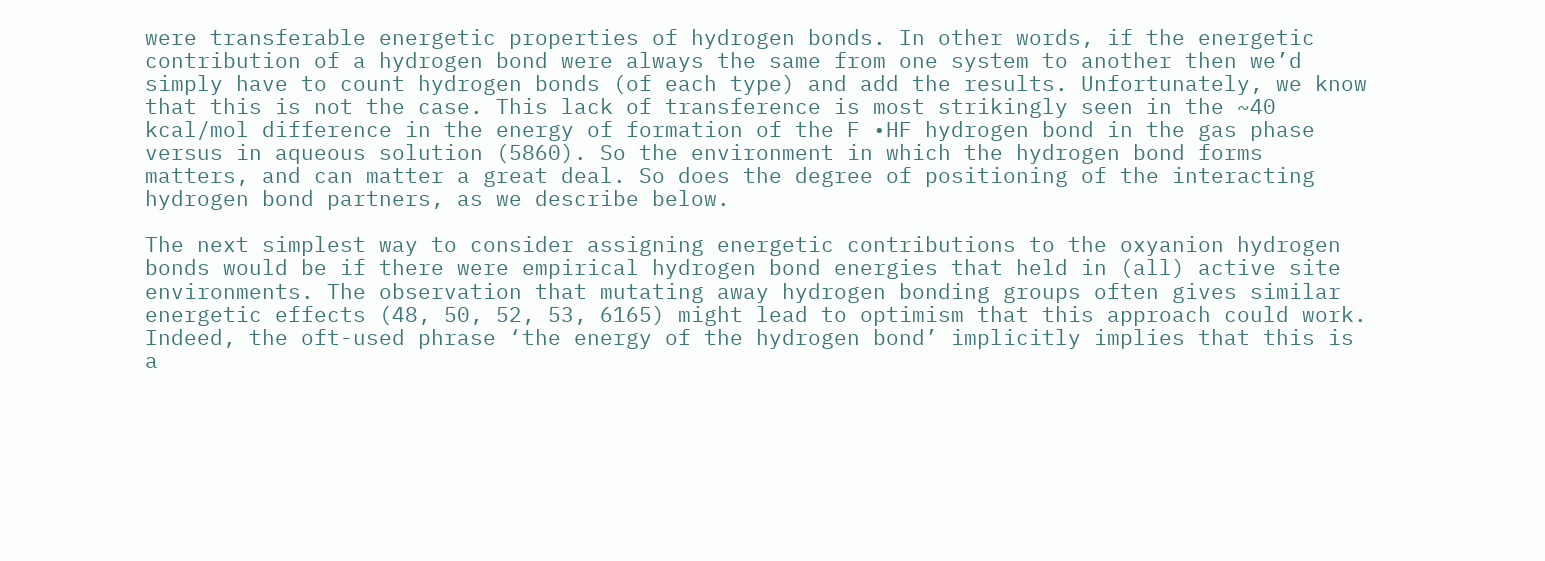were transferable energetic properties of hydrogen bonds. In other words, if the energetic contribution of a hydrogen bond were always the same from one system to another then we’d simply have to count hydrogen bonds (of each type) and add the results. Unfortunately, we know that this is not the case. This lack of transference is most strikingly seen in the ~40 kcal/mol difference in the energy of formation of the F •HF hydrogen bond in the gas phase versus in aqueous solution (5860). So the environment in which the hydrogen bond forms matters, and can matter a great deal. So does the degree of positioning of the interacting hydrogen bond partners, as we describe below.

The next simplest way to consider assigning energetic contributions to the oxyanion hydrogen bonds would be if there were empirical hydrogen bond energies that held in (all) active site environments. The observation that mutating away hydrogen bonding groups often gives similar energetic effects (48, 50, 52, 53, 6165) might lead to optimism that this approach could work. Indeed, the oft-used phrase ‘the energy of the hydrogen bond’ implicitly implies that this is a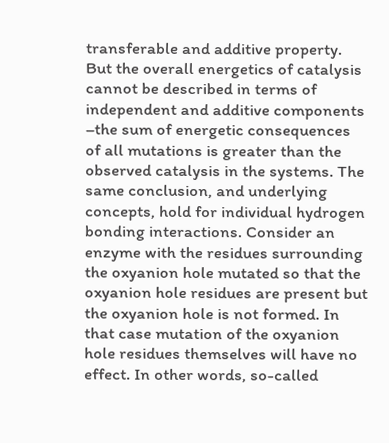transferable and additive property. But the overall energetics of catalysis cannot be described in terms of independent and additive components –the sum of energetic consequences of all mutations is greater than the observed catalysis in the systems. The same conclusion, and underlying concepts, hold for individual hydrogen bonding interactions. Consider an enzyme with the residues surrounding the oxyanion hole mutated so that the oxyanion hole residues are present but the oxyanion hole is not formed. In that case mutation of the oxyanion hole residues themselves will have no effect. In other words, so-called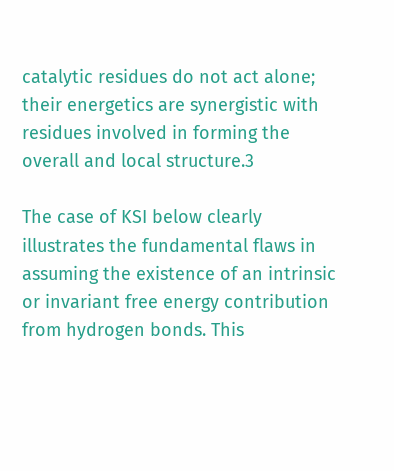catalytic residues do not act alone; their energetics are synergistic with residues involved in forming the overall and local structure.3

The case of KSI below clearly illustrates the fundamental flaws in assuming the existence of an intrinsic or invariant free energy contribution from hydrogen bonds. This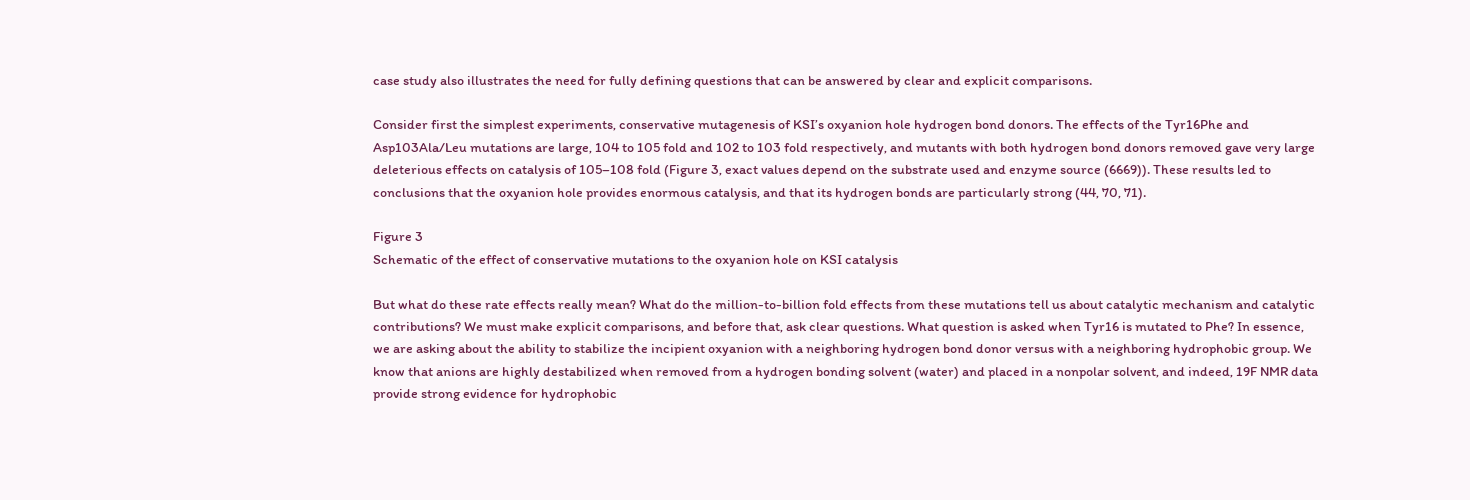case study also illustrates the need for fully defining questions that can be answered by clear and explicit comparisons.

Consider first the simplest experiments, conservative mutagenesis of KSI’s oxyanion hole hydrogen bond donors. The effects of the Tyr16Phe and Asp103Ala/Leu mutations are large, 104 to 105 fold and 102 to 103 fold respectively, and mutants with both hydrogen bond donors removed gave very large deleterious effects on catalysis of 105–108 fold (Figure 3, exact values depend on the substrate used and enzyme source (6669)). These results led to conclusions that the oxyanion hole provides enormous catalysis, and that its hydrogen bonds are particularly strong (44, 70, 71).

Figure 3
Schematic of the effect of conservative mutations to the oxyanion hole on KSI catalysis

But what do these rate effects really mean? What do the million-to-billion fold effects from these mutations tell us about catalytic mechanism and catalytic contributions? We must make explicit comparisons, and before that, ask clear questions. What question is asked when Tyr16 is mutated to Phe? In essence, we are asking about the ability to stabilize the incipient oxyanion with a neighboring hydrogen bond donor versus with a neighboring hydrophobic group. We know that anions are highly destabilized when removed from a hydrogen bonding solvent (water) and placed in a nonpolar solvent, and indeed, 19F NMR data provide strong evidence for hydrophobic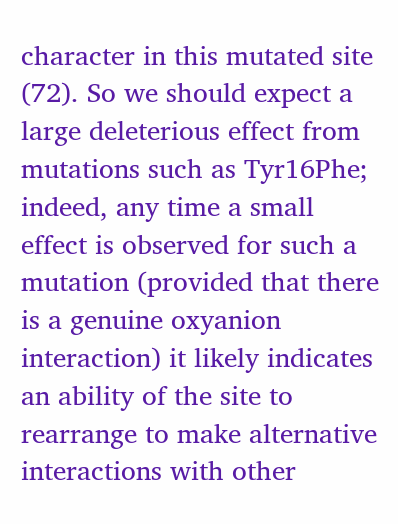character in this mutated site (72). So we should expect a large deleterious effect from mutations such as Tyr16Phe; indeed, any time a small effect is observed for such a mutation (provided that there is a genuine oxyanion interaction) it likely indicates an ability of the site to rearrange to make alternative interactions with other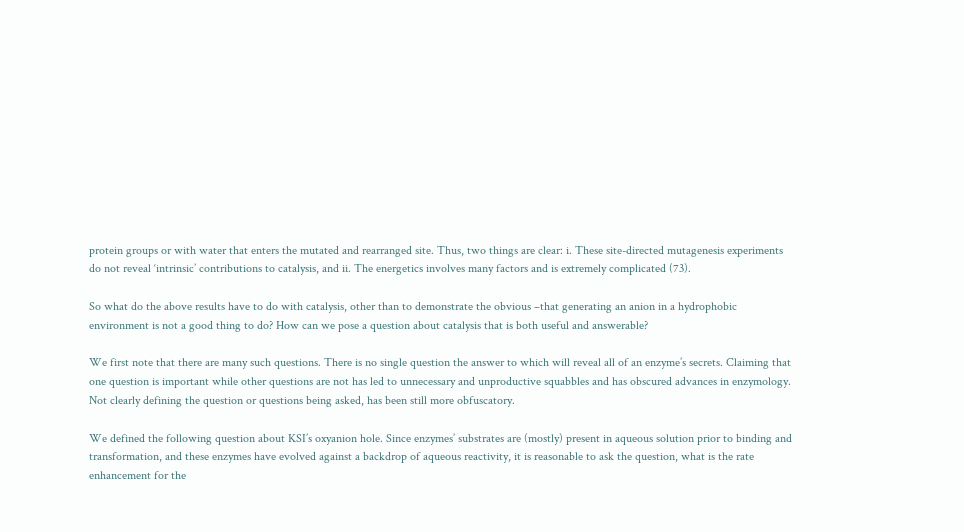protein groups or with water that enters the mutated and rearranged site. Thus, two things are clear: i. These site-directed mutagenesis experiments do not reveal ‘intrinsic’ contributions to catalysis, and ii. The energetics involves many factors and is extremely complicated (73).

So what do the above results have to do with catalysis, other than to demonstrate the obvious –that generating an anion in a hydrophobic environment is not a good thing to do? How can we pose a question about catalysis that is both useful and answerable?

We first note that there are many such questions. There is no single question the answer to which will reveal all of an enzyme’s secrets. Claiming that one question is important while other questions are not has led to unnecessary and unproductive squabbles and has obscured advances in enzymology. Not clearly defining the question or questions being asked, has been still more obfuscatory.

We defined the following question about KSI’s oxyanion hole. Since enzymes’ substrates are (mostly) present in aqueous solution prior to binding and transformation, and these enzymes have evolved against a backdrop of aqueous reactivity, it is reasonable to ask the question, what is the rate enhancement for the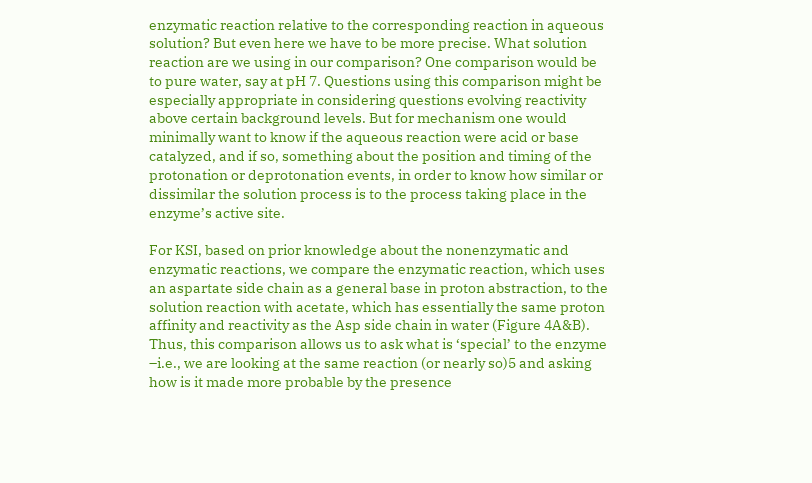enzymatic reaction relative to the corresponding reaction in aqueous solution? But even here we have to be more precise. What solution reaction are we using in our comparison? One comparison would be to pure water, say at pH 7. Questions using this comparison might be especially appropriate in considering questions evolving reactivity above certain background levels. But for mechanism one would minimally want to know if the aqueous reaction were acid or base catalyzed, and if so, something about the position and timing of the protonation or deprotonation events, in order to know how similar or dissimilar the solution process is to the process taking place in the enzyme’s active site.

For KSI, based on prior knowledge about the nonenzymatic and enzymatic reactions, we compare the enzymatic reaction, which uses an aspartate side chain as a general base in proton abstraction, to the solution reaction with acetate, which has essentially the same proton affinity and reactivity as the Asp side chain in water (Figure 4A&B). Thus, this comparison allows us to ask what is ‘special’ to the enzyme –i.e., we are looking at the same reaction (or nearly so)5 and asking how is it made more probable by the presence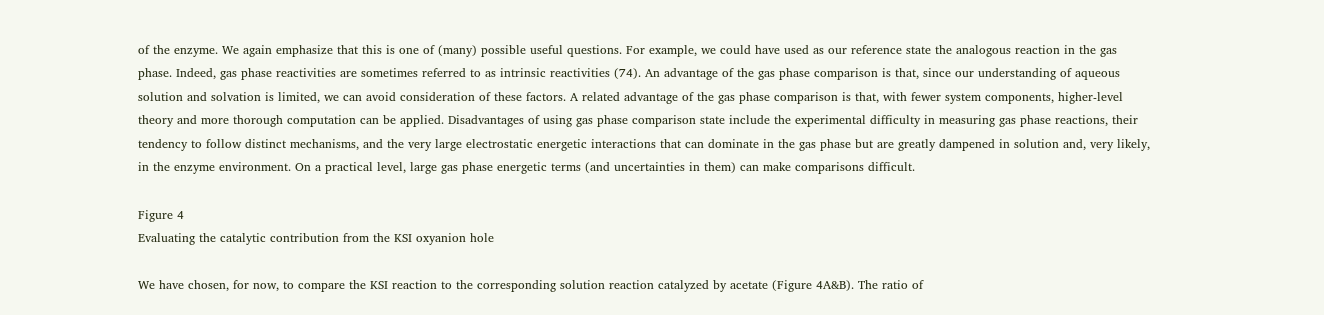of the enzyme. We again emphasize that this is one of (many) possible useful questions. For example, we could have used as our reference state the analogous reaction in the gas phase. Indeed, gas phase reactivities are sometimes referred to as intrinsic reactivities (74). An advantage of the gas phase comparison is that, since our understanding of aqueous solution and solvation is limited, we can avoid consideration of these factors. A related advantage of the gas phase comparison is that, with fewer system components, higher-level theory and more thorough computation can be applied. Disadvantages of using gas phase comparison state include the experimental difficulty in measuring gas phase reactions, their tendency to follow distinct mechanisms, and the very large electrostatic energetic interactions that can dominate in the gas phase but are greatly dampened in solution and, very likely, in the enzyme environment. On a practical level, large gas phase energetic terms (and uncertainties in them) can make comparisons difficult.

Figure 4
Evaluating the catalytic contribution from the KSI oxyanion hole

We have chosen, for now, to compare the KSI reaction to the corresponding solution reaction catalyzed by acetate (Figure 4A&B). The ratio of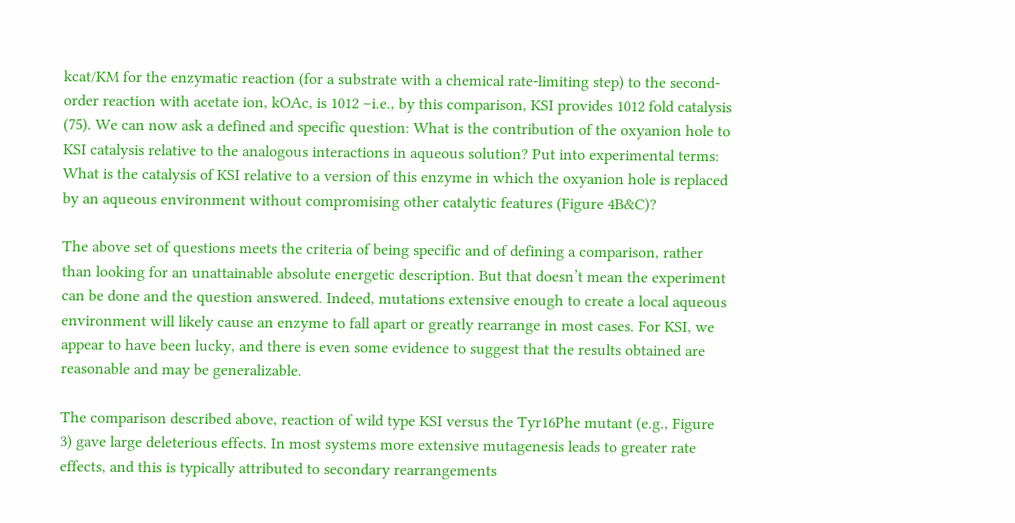kcat/KM for the enzymatic reaction (for a substrate with a chemical rate-limiting step) to the second-order reaction with acetate ion, kOAc, is 1012 –i.e., by this comparison, KSI provides 1012 fold catalysis (75). We can now ask a defined and specific question: What is the contribution of the oxyanion hole to KSI catalysis relative to the analogous interactions in aqueous solution? Put into experimental terms: What is the catalysis of KSI relative to a version of this enzyme in which the oxyanion hole is replaced by an aqueous environment without compromising other catalytic features (Figure 4B&C)?

The above set of questions meets the criteria of being specific and of defining a comparison, rather than looking for an unattainable absolute energetic description. But that doesn’t mean the experiment can be done and the question answered. Indeed, mutations extensive enough to create a local aqueous environment will likely cause an enzyme to fall apart or greatly rearrange in most cases. For KSI, we appear to have been lucky, and there is even some evidence to suggest that the results obtained are reasonable and may be generalizable.

The comparison described above, reaction of wild type KSI versus the Tyr16Phe mutant (e.g., Figure 3) gave large deleterious effects. In most systems more extensive mutagenesis leads to greater rate effects, and this is typically attributed to secondary rearrangements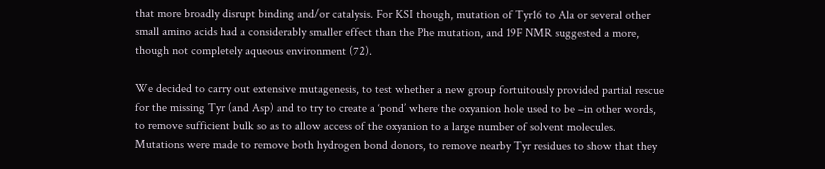that more broadly disrupt binding and/or catalysis. For KSI though, mutation of Tyr16 to Ala or several other small amino acids had a considerably smaller effect than the Phe mutation, and 19F NMR suggested a more, though not completely aqueous environment (72).

We decided to carry out extensive mutagenesis, to test whether a new group fortuitously provided partial rescue for the missing Tyr (and Asp) and to try to create a ‘pond’ where the oxyanion hole used to be –in other words, to remove sufficient bulk so as to allow access of the oxyanion to a large number of solvent molecules. Mutations were made to remove both hydrogen bond donors, to remove nearby Tyr residues to show that they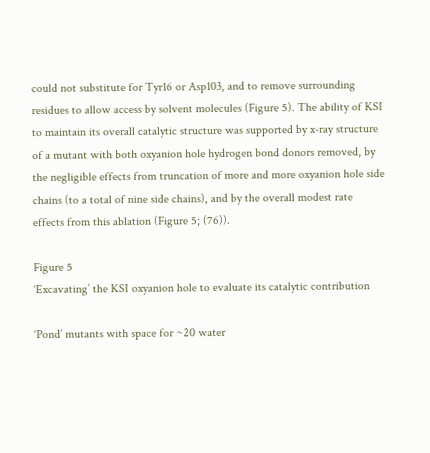could not substitute for Tyr16 or Asp103, and to remove surrounding residues to allow access by solvent molecules (Figure 5). The ability of KSI to maintain its overall catalytic structure was supported by x-ray structure of a mutant with both oxyanion hole hydrogen bond donors removed, by the negligible effects from truncation of more and more oxyanion hole side chains (to a total of nine side chains), and by the overall modest rate effects from this ablation (Figure 5; (76)).

Figure 5
‘Excavating’ the KSI oxyanion hole to evaluate its catalytic contribution

‘Pond’ mutants with space for ~20 water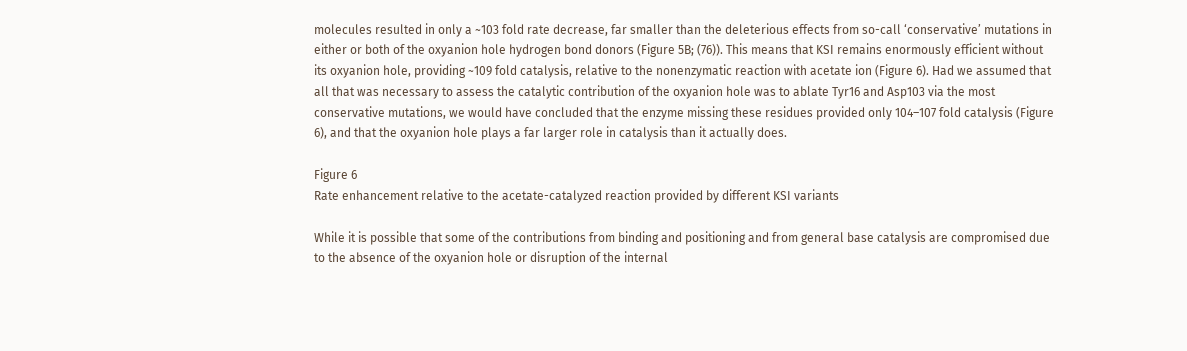molecules resulted in only a ~103 fold rate decrease, far smaller than the deleterious effects from so-call ‘conservative’ mutations in either or both of the oxyanion hole hydrogen bond donors (Figure 5B; (76)). This means that KSI remains enormously efficient without its oxyanion hole, providing ~109 fold catalysis, relative to the nonenzymatic reaction with acetate ion (Figure 6). Had we assumed that all that was necessary to assess the catalytic contribution of the oxyanion hole was to ablate Tyr16 and Asp103 via the most conservative mutations, we would have concluded that the enzyme missing these residues provided only 104–107 fold catalysis (Figure 6), and that the oxyanion hole plays a far larger role in catalysis than it actually does.

Figure 6
Rate enhancement relative to the acetate-catalyzed reaction provided by different KSI variants

While it is possible that some of the contributions from binding and positioning and from general base catalysis are compromised due to the absence of the oxyanion hole or disruption of the internal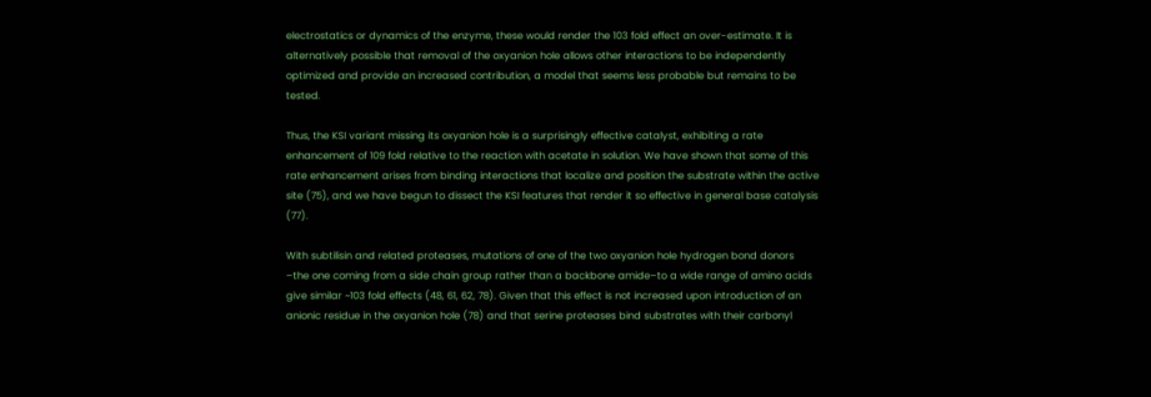electrostatics or dynamics of the enzyme, these would render the 103 fold effect an over-estimate. It is alternatively possible that removal of the oxyanion hole allows other interactions to be independently optimized and provide an increased contribution, a model that seems less probable but remains to be tested.

Thus, the KSI variant missing its oxyanion hole is a surprisingly effective catalyst, exhibiting a rate enhancement of 109 fold relative to the reaction with acetate in solution. We have shown that some of this rate enhancement arises from binding interactions that localize and position the substrate within the active site (75), and we have begun to dissect the KSI features that render it so effective in general base catalysis (77).

With subtilisin and related proteases, mutations of one of the two oxyanion hole hydrogen bond donors –the one coming from a side chain group rather than a backbone amide–to a wide range of amino acids give similar ~103 fold effects (48, 61, 62, 78). Given that this effect is not increased upon introduction of an anionic residue in the oxyanion hole (78) and that serine proteases bind substrates with their carbonyl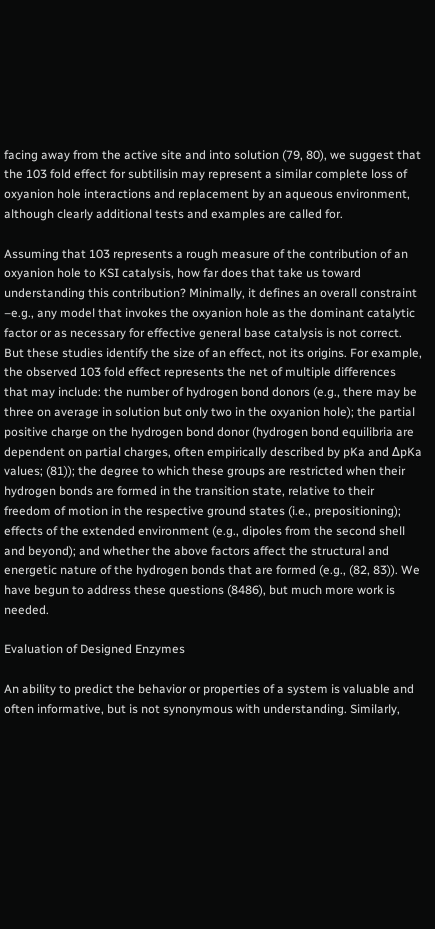facing away from the active site and into solution (79, 80), we suggest that the 103 fold effect for subtilisin may represent a similar complete loss of oxyanion hole interactions and replacement by an aqueous environment, although clearly additional tests and examples are called for.

Assuming that 103 represents a rough measure of the contribution of an oxyanion hole to KSI catalysis, how far does that take us toward understanding this contribution? Minimally, it defines an overall constraint –e.g., any model that invokes the oxyanion hole as the dominant catalytic factor or as necessary for effective general base catalysis is not correct. But these studies identify the size of an effect, not its origins. For example, the observed 103 fold effect represents the net of multiple differences that may include: the number of hydrogen bond donors (e.g., there may be three on average in solution but only two in the oxyanion hole); the partial positive charge on the hydrogen bond donor (hydrogen bond equilibria are dependent on partial charges, often empirically described by pKa and ΔpKa values; (81)); the degree to which these groups are restricted when their hydrogen bonds are formed in the transition state, relative to their freedom of motion in the respective ground states (i.e., prepositioning); effects of the extended environment (e.g., dipoles from the second shell and beyond); and whether the above factors affect the structural and energetic nature of the hydrogen bonds that are formed (e.g., (82, 83)). We have begun to address these questions (8486), but much more work is needed.

Evaluation of Designed Enzymes

An ability to predict the behavior or properties of a system is valuable and often informative, but is not synonymous with understanding. Similarly,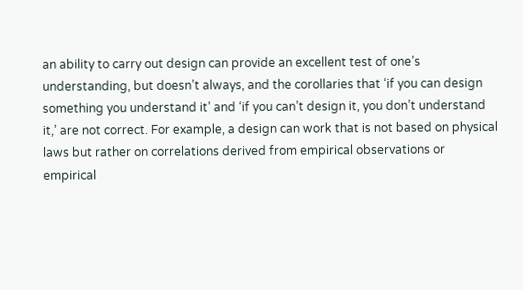an ability to carry out design can provide an excellent test of one’s understanding, but doesn’t always, and the corollaries that ‘if you can design something you understand it’ and ‘if you can’t design it, you don’t understand it,’ are not correct. For example, a design can work that is not based on physical laws but rather on correlations derived from empirical observations or empirical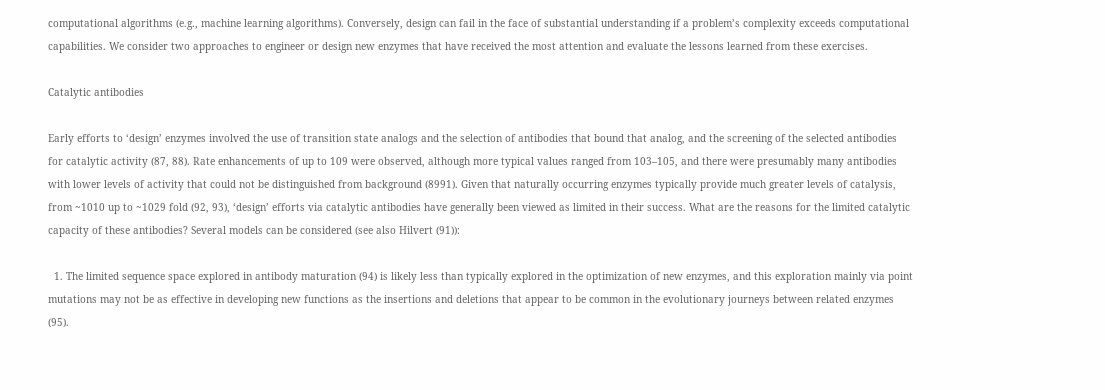computational algorithms (e.g., machine learning algorithms). Conversely, design can fail in the face of substantial understanding if a problem’s complexity exceeds computational capabilities. We consider two approaches to engineer or design new enzymes that have received the most attention and evaluate the lessons learned from these exercises.

Catalytic antibodies

Early efforts to ‘design’ enzymes involved the use of transition state analogs and the selection of antibodies that bound that analog, and the screening of the selected antibodies for catalytic activity (87, 88). Rate enhancements of up to 109 were observed, although more typical values ranged from 103–105, and there were presumably many antibodies with lower levels of activity that could not be distinguished from background (8991). Given that naturally occurring enzymes typically provide much greater levels of catalysis, from ~1010 up to ~1029 fold (92, 93), ‘design’ efforts via catalytic antibodies have generally been viewed as limited in their success. What are the reasons for the limited catalytic capacity of these antibodies? Several models can be considered (see also Hilvert (91)):

  1. The limited sequence space explored in antibody maturation (94) is likely less than typically explored in the optimization of new enzymes, and this exploration mainly via point mutations may not be as effective in developing new functions as the insertions and deletions that appear to be common in the evolutionary journeys between related enzymes (95).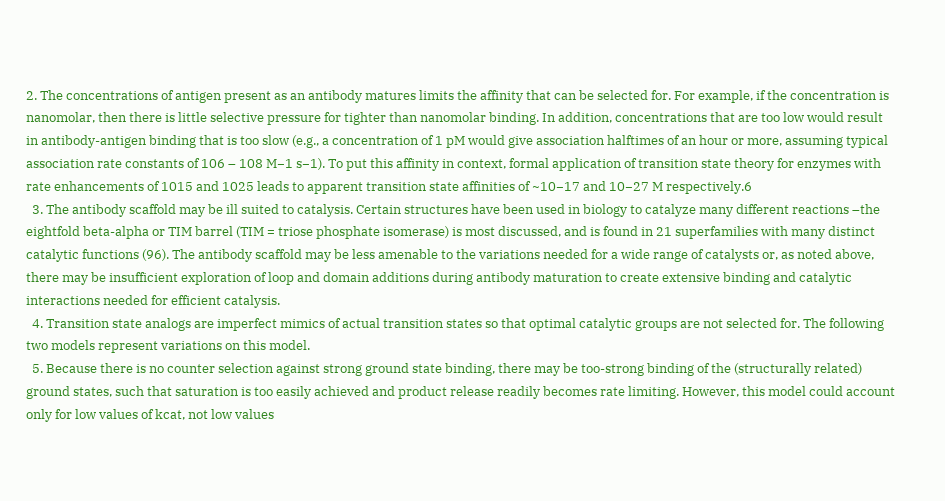2. The concentrations of antigen present as an antibody matures limits the affinity that can be selected for. For example, if the concentration is nanomolar, then there is little selective pressure for tighter than nanomolar binding. In addition, concentrations that are too low would result in antibody-antigen binding that is too slow (e.g., a concentration of 1 pM would give association halftimes of an hour or more, assuming typical association rate constants of 106 – 108 M−1 s−1). To put this affinity in context, formal application of transition state theory for enzymes with rate enhancements of 1015 and 1025 leads to apparent transition state affinities of ~10−17 and 10−27 M respectively.6
  3. The antibody scaffold may be ill suited to catalysis. Certain structures have been used in biology to catalyze many different reactions –the eightfold beta-alpha or TIM barrel (TIM = triose phosphate isomerase) is most discussed, and is found in 21 superfamilies with many distinct catalytic functions (96). The antibody scaffold may be less amenable to the variations needed for a wide range of catalysts or, as noted above, there may be insufficient exploration of loop and domain additions during antibody maturation to create extensive binding and catalytic interactions needed for efficient catalysis.
  4. Transition state analogs are imperfect mimics of actual transition states so that optimal catalytic groups are not selected for. The following two models represent variations on this model.
  5. Because there is no counter selection against strong ground state binding, there may be too-strong binding of the (structurally related) ground states, such that saturation is too easily achieved and product release readily becomes rate limiting. However, this model could account only for low values of kcat, not low values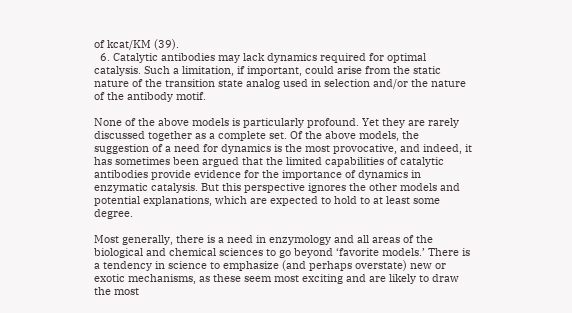of kcat/KM (39).
  6. Catalytic antibodies may lack dynamics required for optimal catalysis. Such a limitation, if important, could arise from the static nature of the transition state analog used in selection and/or the nature of the antibody motif.

None of the above models is particularly profound. Yet they are rarely discussed together as a complete set. Of the above models, the suggestion of a need for dynamics is the most provocative, and indeed, it has sometimes been argued that the limited capabilities of catalytic antibodies provide evidence for the importance of dynamics in enzymatic catalysis. But this perspective ignores the other models and potential explanations, which are expected to hold to at least some degree.

Most generally, there is a need in enzymology and all areas of the biological and chemical sciences to go beyond ‘favorite models.’ There is a tendency in science to emphasize (and perhaps overstate) new or exotic mechanisms, as these seem most exciting and are likely to draw the most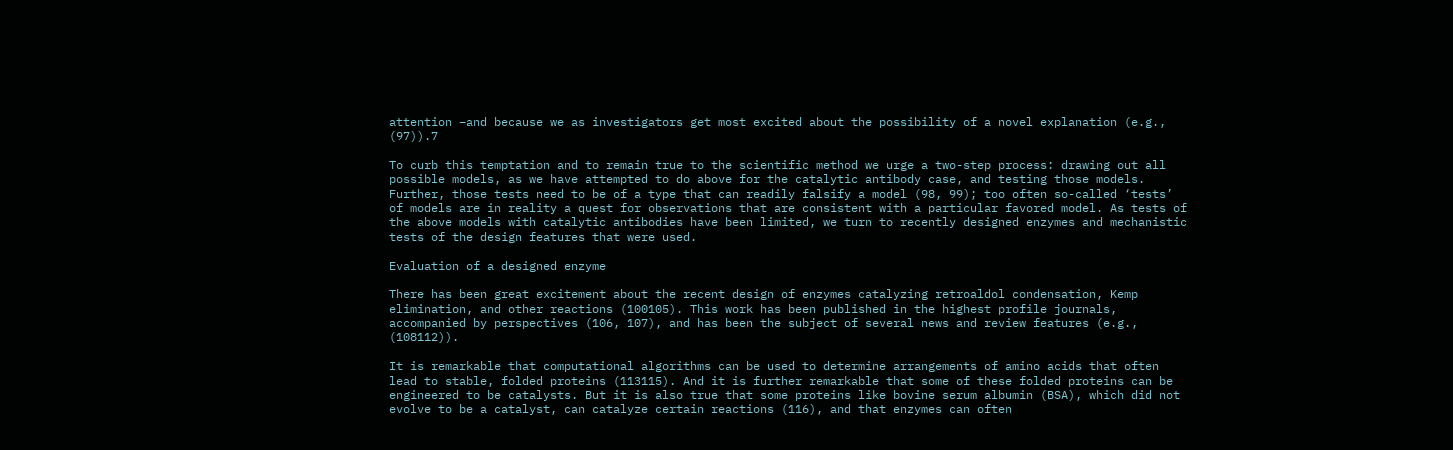attention –and because we as investigators get most excited about the possibility of a novel explanation (e.g., (97)).7

To curb this temptation and to remain true to the scientific method we urge a two-step process: drawing out all possible models, as we have attempted to do above for the catalytic antibody case, and testing those models. Further, those tests need to be of a type that can readily falsify a model (98, 99); too often so-called ‘tests’ of models are in reality a quest for observations that are consistent with a particular favored model. As tests of the above models with catalytic antibodies have been limited, we turn to recently designed enzymes and mechanistic tests of the design features that were used.

Evaluation of a designed enzyme

There has been great excitement about the recent design of enzymes catalyzing retroaldol condensation, Kemp elimination, and other reactions (100105). This work has been published in the highest profile journals, accompanied by perspectives (106, 107), and has been the subject of several news and review features (e.g., (108112)).

It is remarkable that computational algorithms can be used to determine arrangements of amino acids that often lead to stable, folded proteins (113115). And it is further remarkable that some of these folded proteins can be engineered to be catalysts. But it is also true that some proteins like bovine serum albumin (BSA), which did not evolve to be a catalyst, can catalyze certain reactions (116), and that enzymes can often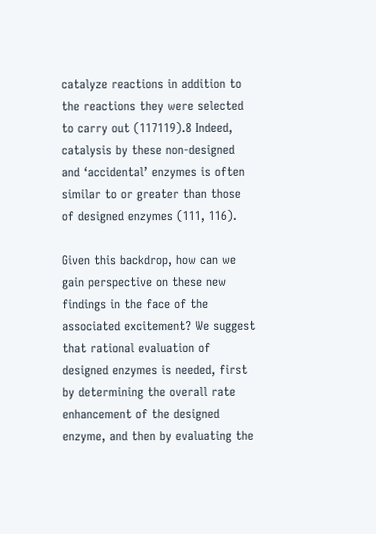catalyze reactions in addition to the reactions they were selected to carry out (117119).8 Indeed, catalysis by these non-designed and ‘accidental’ enzymes is often similar to or greater than those of designed enzymes (111, 116).

Given this backdrop, how can we gain perspective on these new findings in the face of the associated excitement? We suggest that rational evaluation of designed enzymes is needed, first by determining the overall rate enhancement of the designed enzyme, and then by evaluating the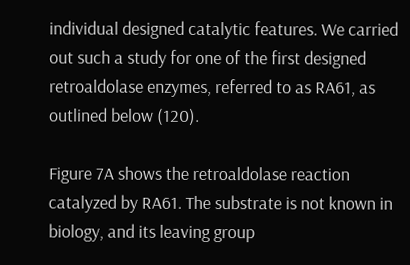individual designed catalytic features. We carried out such a study for one of the first designed retroaldolase enzymes, referred to as RA61, as outlined below (120).

Figure 7A shows the retroaldolase reaction catalyzed by RA61. The substrate is not known in biology, and its leaving group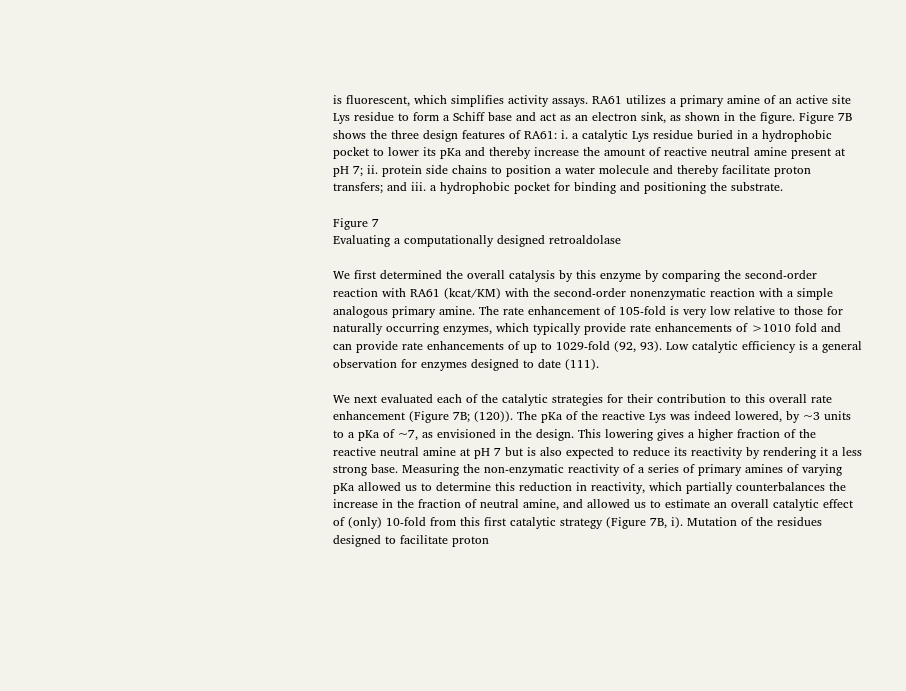is fluorescent, which simplifies activity assays. RA61 utilizes a primary amine of an active site Lys residue to form a Schiff base and act as an electron sink, as shown in the figure. Figure 7B shows the three design features of RA61: i. a catalytic Lys residue buried in a hydrophobic pocket to lower its pKa and thereby increase the amount of reactive neutral amine present at pH 7; ii. protein side chains to position a water molecule and thereby facilitate proton transfers; and iii. a hydrophobic pocket for binding and positioning the substrate.

Figure 7
Evaluating a computationally designed retroaldolase

We first determined the overall catalysis by this enzyme by comparing the second-order reaction with RA61 (kcat/KM) with the second-order nonenzymatic reaction with a simple analogous primary amine. The rate enhancement of 105-fold is very low relative to those for naturally occurring enzymes, which typically provide rate enhancements of >1010 fold and can provide rate enhancements of up to 1029-fold (92, 93). Low catalytic efficiency is a general observation for enzymes designed to date (111).

We next evaluated each of the catalytic strategies for their contribution to this overall rate enhancement (Figure 7B; (120)). The pKa of the reactive Lys was indeed lowered, by ~3 units to a pKa of ~7, as envisioned in the design. This lowering gives a higher fraction of the reactive neutral amine at pH 7 but is also expected to reduce its reactivity by rendering it a less strong base. Measuring the non-enzymatic reactivity of a series of primary amines of varying pKa allowed us to determine this reduction in reactivity, which partially counterbalances the increase in the fraction of neutral amine, and allowed us to estimate an overall catalytic effect of (only) 10-fold from this first catalytic strategy (Figure 7B, i). Mutation of the residues designed to facilitate proton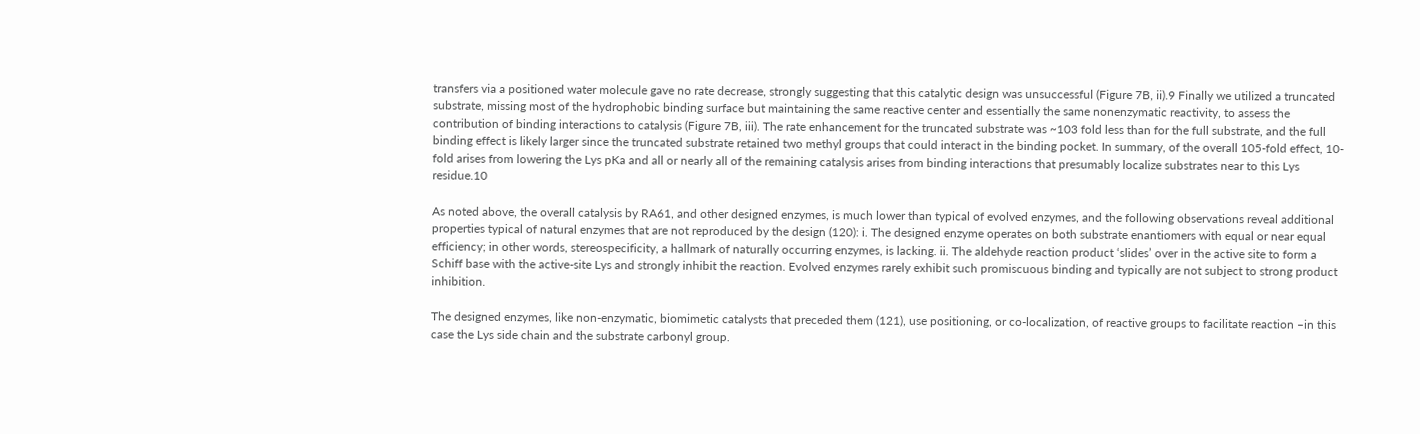transfers via a positioned water molecule gave no rate decrease, strongly suggesting that this catalytic design was unsuccessful (Figure 7B, ii).9 Finally we utilized a truncated substrate, missing most of the hydrophobic binding surface but maintaining the same reactive center and essentially the same nonenzymatic reactivity, to assess the contribution of binding interactions to catalysis (Figure 7B, iii). The rate enhancement for the truncated substrate was ~103 fold less than for the full substrate, and the full binding effect is likely larger since the truncated substrate retained two methyl groups that could interact in the binding pocket. In summary, of the overall 105-fold effect, 10-fold arises from lowering the Lys pKa and all or nearly all of the remaining catalysis arises from binding interactions that presumably localize substrates near to this Lys residue.10

As noted above, the overall catalysis by RA61, and other designed enzymes, is much lower than typical of evolved enzymes, and the following observations reveal additional properties typical of natural enzymes that are not reproduced by the design (120): i. The designed enzyme operates on both substrate enantiomers with equal or near equal efficiency; in other words, stereospecificity, a hallmark of naturally occurring enzymes, is lacking. ii. The aldehyde reaction product ‘slides’ over in the active site to form a Schiff base with the active-site Lys and strongly inhibit the reaction. Evolved enzymes rarely exhibit such promiscuous binding and typically are not subject to strong product inhibition.

The designed enzymes, like non-enzymatic, biomimetic catalysts that preceded them (121), use positioning, or co-localization, of reactive groups to facilitate reaction –in this case the Lys side chain and the substrate carbonyl group.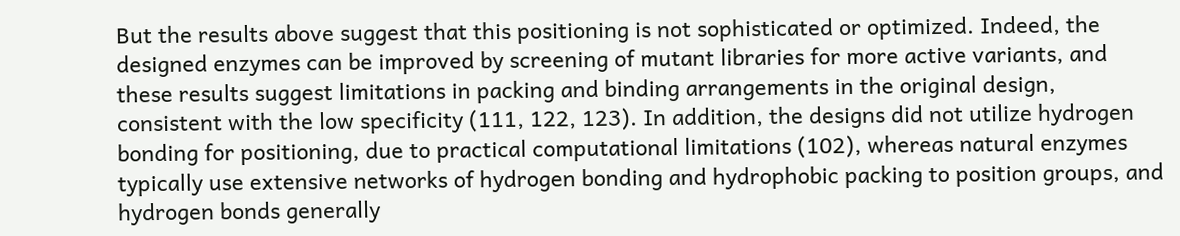But the results above suggest that this positioning is not sophisticated or optimized. Indeed, the designed enzymes can be improved by screening of mutant libraries for more active variants, and these results suggest limitations in packing and binding arrangements in the original design, consistent with the low specificity (111, 122, 123). In addition, the designs did not utilize hydrogen bonding for positioning, due to practical computational limitations (102), whereas natural enzymes typically use extensive networks of hydrogen bonding and hydrophobic packing to position groups, and hydrogen bonds generally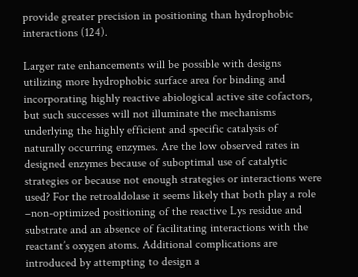provide greater precision in positioning than hydrophobic interactions (124).

Larger rate enhancements will be possible with designs utilizing more hydrophobic surface area for binding and incorporating highly reactive abiological active site cofactors, but such successes will not illuminate the mechanisms underlying the highly efficient and specific catalysis of naturally occurring enzymes. Are the low observed rates in designed enzymes because of suboptimal use of catalytic strategies or because not enough strategies or interactions were used? For the retroaldolase it seems likely that both play a role –non-optimized positioning of the reactive Lys residue and substrate and an absence of facilitating interactions with the reactant’s oxygen atoms. Additional complications are introduced by attempting to design a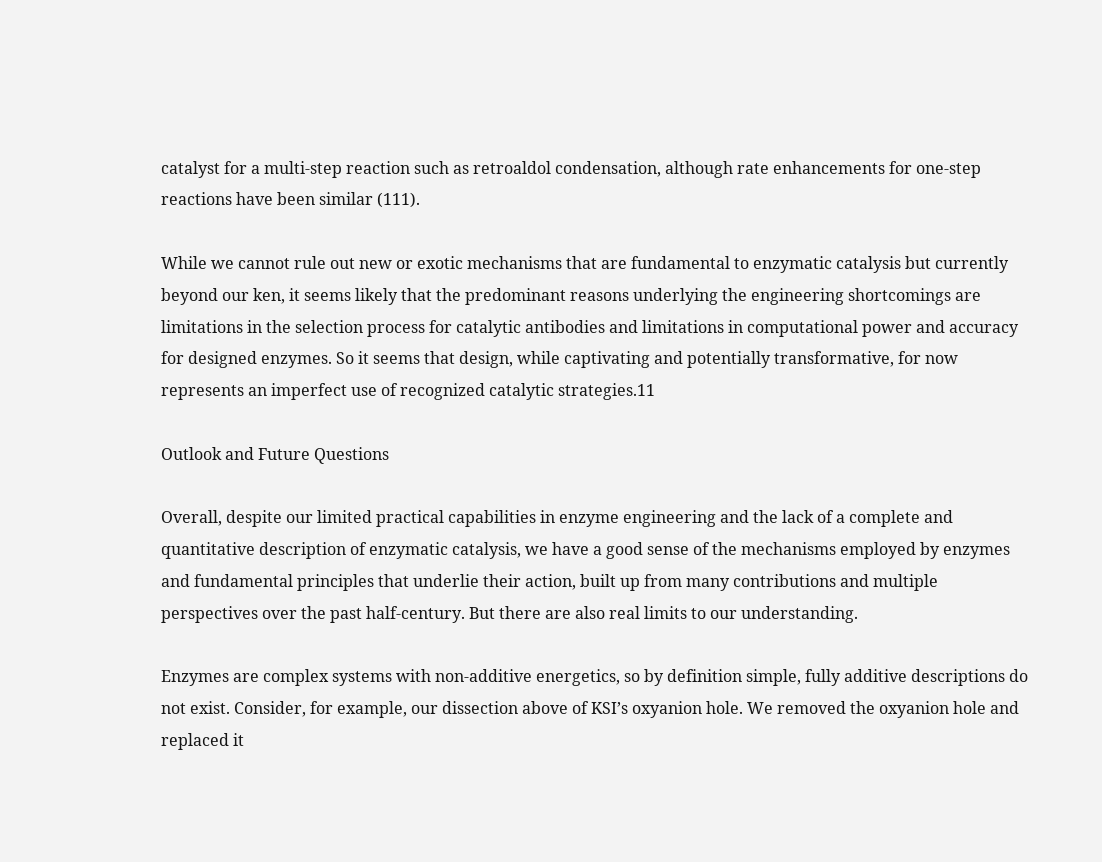catalyst for a multi-step reaction such as retroaldol condensation, although rate enhancements for one-step reactions have been similar (111).

While we cannot rule out new or exotic mechanisms that are fundamental to enzymatic catalysis but currently beyond our ken, it seems likely that the predominant reasons underlying the engineering shortcomings are limitations in the selection process for catalytic antibodies and limitations in computational power and accuracy for designed enzymes. So it seems that design, while captivating and potentially transformative, for now represents an imperfect use of recognized catalytic strategies.11

Outlook and Future Questions

Overall, despite our limited practical capabilities in enzyme engineering and the lack of a complete and quantitative description of enzymatic catalysis, we have a good sense of the mechanisms employed by enzymes and fundamental principles that underlie their action, built up from many contributions and multiple perspectives over the past half-century. But there are also real limits to our understanding.

Enzymes are complex systems with non-additive energetics, so by definition simple, fully additive descriptions do not exist. Consider, for example, our dissection above of KSI’s oxyanion hole. We removed the oxyanion hole and replaced it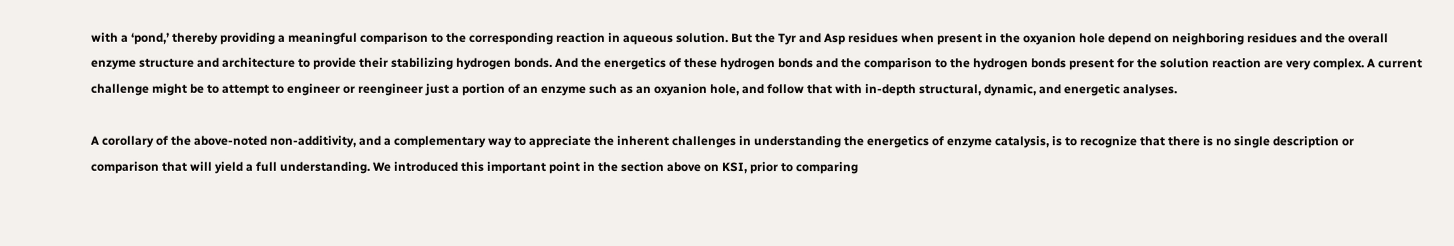with a ‘pond,’ thereby providing a meaningful comparison to the corresponding reaction in aqueous solution. But the Tyr and Asp residues when present in the oxyanion hole depend on neighboring residues and the overall enzyme structure and architecture to provide their stabilizing hydrogen bonds. And the energetics of these hydrogen bonds and the comparison to the hydrogen bonds present for the solution reaction are very complex. A current challenge might be to attempt to engineer or reengineer just a portion of an enzyme such as an oxyanion hole, and follow that with in-depth structural, dynamic, and energetic analyses.

A corollary of the above-noted non-additivity, and a complementary way to appreciate the inherent challenges in understanding the energetics of enzyme catalysis, is to recognize that there is no single description or comparison that will yield a full understanding. We introduced this important point in the section above on KSI, prior to comparing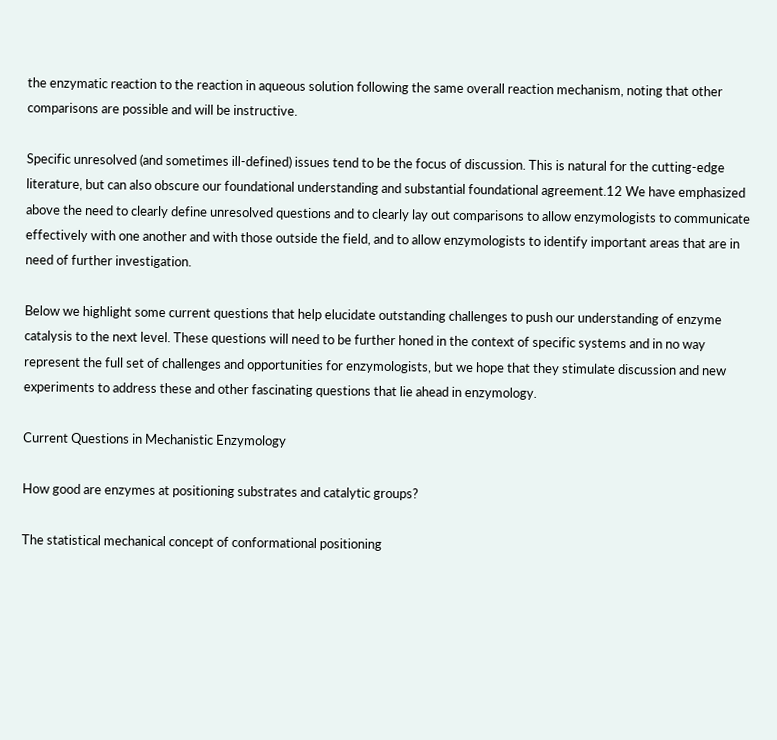the enzymatic reaction to the reaction in aqueous solution following the same overall reaction mechanism, noting that other comparisons are possible and will be instructive.

Specific unresolved (and sometimes ill-defined) issues tend to be the focus of discussion. This is natural for the cutting-edge literature, but can also obscure our foundational understanding and substantial foundational agreement.12 We have emphasized above the need to clearly define unresolved questions and to clearly lay out comparisons to allow enzymologists to communicate effectively with one another and with those outside the field, and to allow enzymologists to identify important areas that are in need of further investigation.

Below we highlight some current questions that help elucidate outstanding challenges to push our understanding of enzyme catalysis to the next level. These questions will need to be further honed in the context of specific systems and in no way represent the full set of challenges and opportunities for enzymologists, but we hope that they stimulate discussion and new experiments to address these and other fascinating questions that lie ahead in enzymology.

Current Questions in Mechanistic Enzymology

How good are enzymes at positioning substrates and catalytic groups?

The statistical mechanical concept of conformational positioning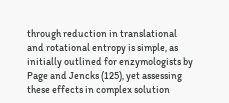through reduction in translational and rotational entropy is simple, as initially outlined for enzymologists by Page and Jencks (125), yet assessing these effects in complex solution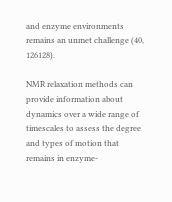and enzyme environments remains an unmet challenge (40, 126128).

NMR relaxation methods can provide information about dynamics over a wide range of timescales to assess the degree and types of motion that remains in enzyme-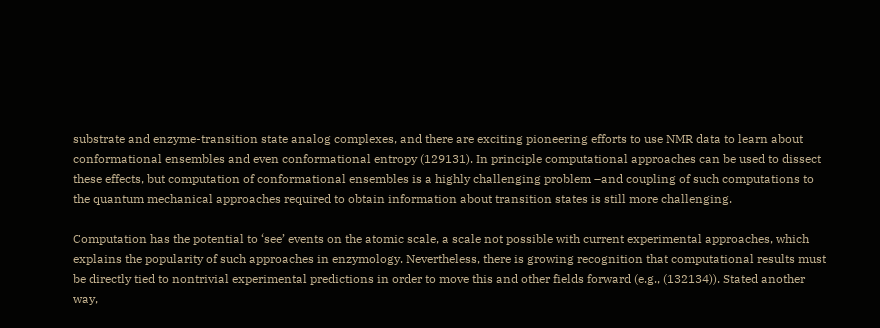substrate and enzyme-transition state analog complexes, and there are exciting pioneering efforts to use NMR data to learn about conformational ensembles and even conformational entropy (129131). In principle computational approaches can be used to dissect these effects, but computation of conformational ensembles is a highly challenging problem –and coupling of such computations to the quantum mechanical approaches required to obtain information about transition states is still more challenging.

Computation has the potential to ‘see’ events on the atomic scale, a scale not possible with current experimental approaches, which explains the popularity of such approaches in enzymology. Nevertheless, there is growing recognition that computational results must be directly tied to nontrivial experimental predictions in order to move this and other fields forward (e.g., (132134)). Stated another way,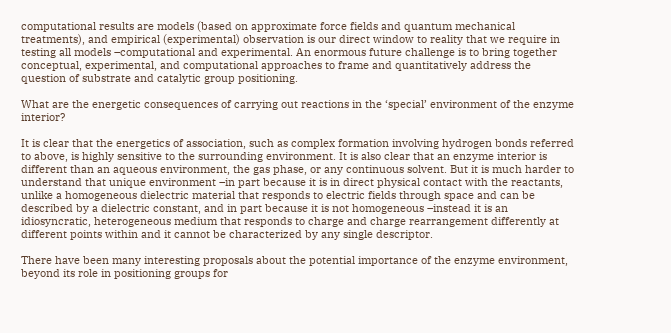computational results are models (based on approximate force fields and quantum mechanical treatments), and empirical (experimental) observation is our direct window to reality that we require in testing all models –computational and experimental. An enormous future challenge is to bring together conceptual, experimental, and computational approaches to frame and quantitatively address the question of substrate and catalytic group positioning.

What are the energetic consequences of carrying out reactions in the ‘special’ environment of the enzyme interior?

It is clear that the energetics of association, such as complex formation involving hydrogen bonds referred to above, is highly sensitive to the surrounding environment. It is also clear that an enzyme interior is different than an aqueous environment, the gas phase, or any continuous solvent. But it is much harder to understand that unique environment –in part because it is in direct physical contact with the reactants, unlike a homogeneous dielectric material that responds to electric fields through space and can be described by a dielectric constant, and in part because it is not homogeneous –instead it is an idiosyncratic, heterogeneous medium that responds to charge and charge rearrangement differently at different points within and it cannot be characterized by any single descriptor.

There have been many interesting proposals about the potential importance of the enzyme environment, beyond its role in positioning groups for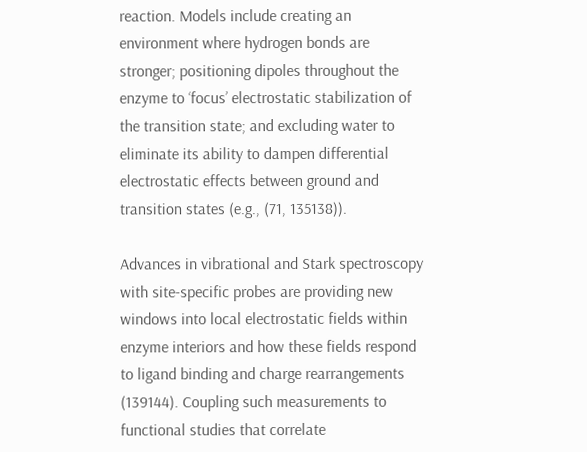reaction. Models include creating an environment where hydrogen bonds are stronger; positioning dipoles throughout the enzyme to ‘focus’ electrostatic stabilization of the transition state; and excluding water to eliminate its ability to dampen differential electrostatic effects between ground and transition states (e.g., (71, 135138)).

Advances in vibrational and Stark spectroscopy with site-specific probes are providing new windows into local electrostatic fields within enzyme interiors and how these fields respond to ligand binding and charge rearrangements (139144). Coupling such measurements to functional studies that correlate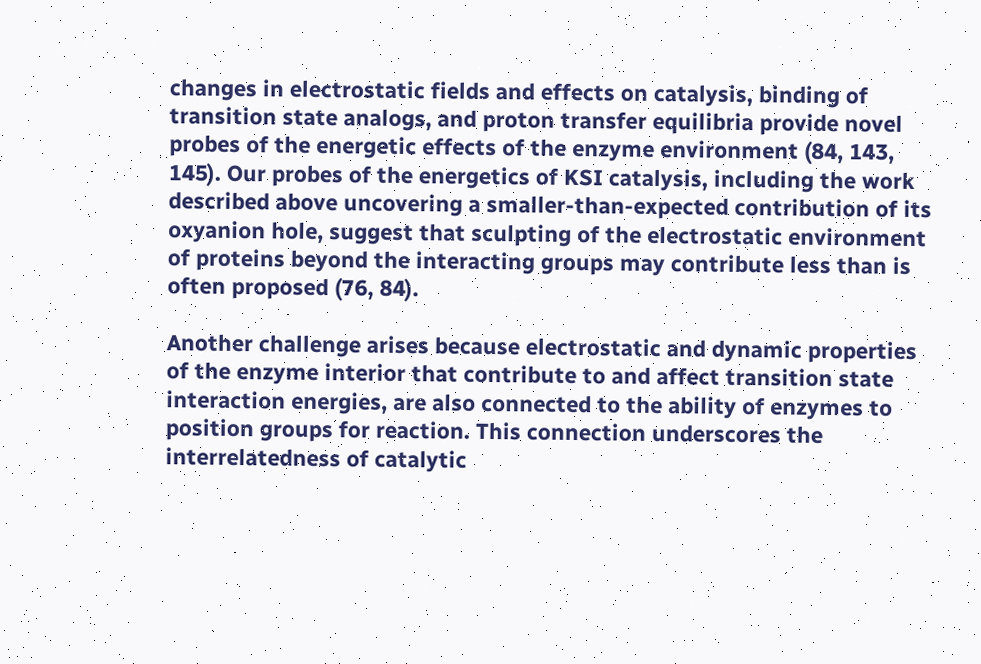changes in electrostatic fields and effects on catalysis, binding of transition state analogs, and proton transfer equilibria provide novel probes of the energetic effects of the enzyme environment (84, 143, 145). Our probes of the energetics of KSI catalysis, including the work described above uncovering a smaller-than-expected contribution of its oxyanion hole, suggest that sculpting of the electrostatic environment of proteins beyond the interacting groups may contribute less than is often proposed (76, 84).

Another challenge arises because electrostatic and dynamic properties of the enzyme interior that contribute to and affect transition state interaction energies, are also connected to the ability of enzymes to position groups for reaction. This connection underscores the interrelatedness of catalytic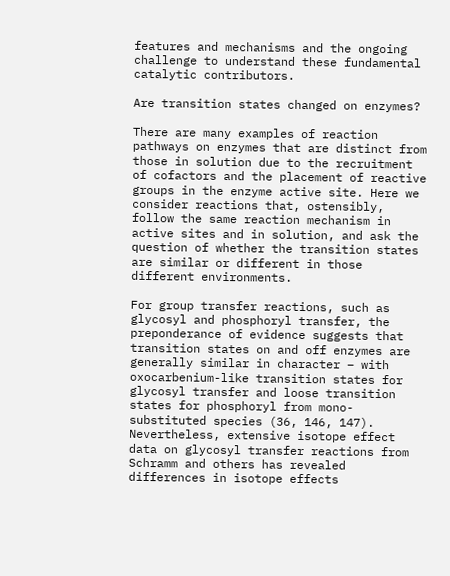features and mechanisms and the ongoing challenge to understand these fundamental catalytic contributors.

Are transition states changed on enzymes?

There are many examples of reaction pathways on enzymes that are distinct from those in solution due to the recruitment of cofactors and the placement of reactive groups in the enzyme active site. Here we consider reactions that, ostensibly, follow the same reaction mechanism in active sites and in solution, and ask the question of whether the transition states are similar or different in those different environments.

For group transfer reactions, such as glycosyl and phosphoryl transfer, the preponderance of evidence suggests that transition states on and off enzymes are generally similar in character – with oxocarbenium-like transition states for glycosyl transfer and loose transition states for phosphoryl from mono-substituted species (36, 146, 147). Nevertheless, extensive isotope effect data on glycosyl transfer reactions from Schramm and others has revealed differences in isotope effects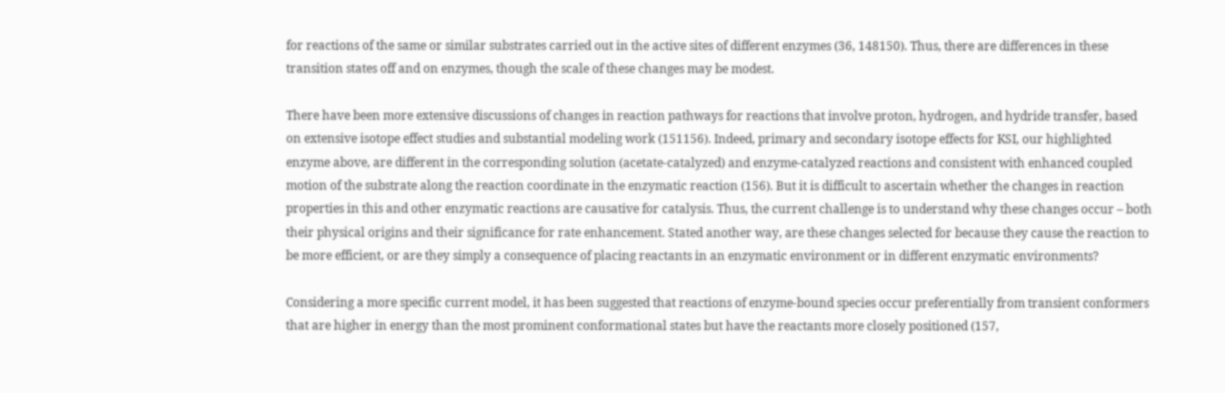for reactions of the same or similar substrates carried out in the active sites of different enzymes (36, 148150). Thus, there are differences in these transition states off and on enzymes, though the scale of these changes may be modest.

There have been more extensive discussions of changes in reaction pathways for reactions that involve proton, hydrogen, and hydride transfer, based on extensive isotope effect studies and substantial modeling work (151156). Indeed, primary and secondary isotope effects for KSI, our highlighted enzyme above, are different in the corresponding solution (acetate-catalyzed) and enzyme-catalyzed reactions and consistent with enhanced coupled motion of the substrate along the reaction coordinate in the enzymatic reaction (156). But it is difficult to ascertain whether the changes in reaction properties in this and other enzymatic reactions are causative for catalysis. Thus, the current challenge is to understand why these changes occur – both their physical origins and their significance for rate enhancement. Stated another way, are these changes selected for because they cause the reaction to be more efficient, or are they simply a consequence of placing reactants in an enzymatic environment or in different enzymatic environments?

Considering a more specific current model, it has been suggested that reactions of enzyme-bound species occur preferentially from transient conformers that are higher in energy than the most prominent conformational states but have the reactants more closely positioned (157,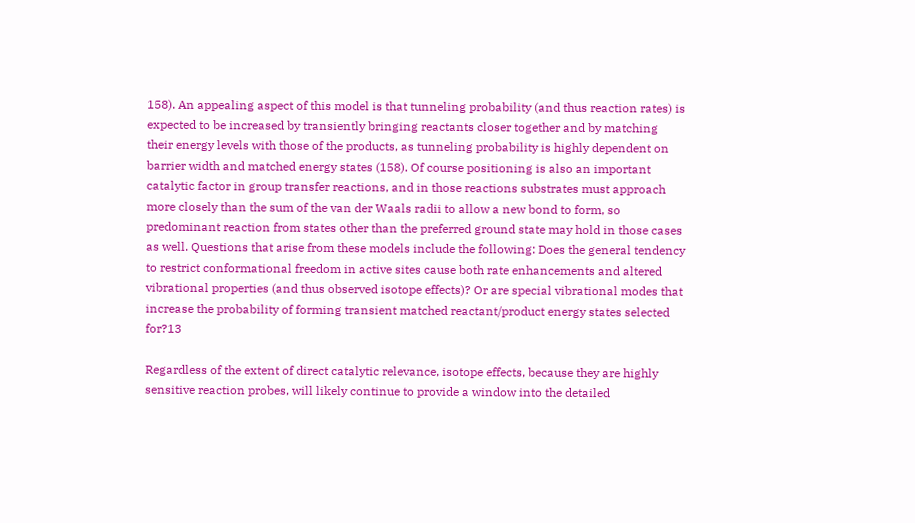158). An appealing aspect of this model is that tunneling probability (and thus reaction rates) is expected to be increased by transiently bringing reactants closer together and by matching their energy levels with those of the products, as tunneling probability is highly dependent on barrier width and matched energy states (158). Of course positioning is also an important catalytic factor in group transfer reactions, and in those reactions substrates must approach more closely than the sum of the van der Waals radii to allow a new bond to form, so predominant reaction from states other than the preferred ground state may hold in those cases as well. Questions that arise from these models include the following: Does the general tendency to restrict conformational freedom in active sites cause both rate enhancements and altered vibrational properties (and thus observed isotope effects)? Or are special vibrational modes that increase the probability of forming transient matched reactant/product energy states selected for?13

Regardless of the extent of direct catalytic relevance, isotope effects, because they are highly sensitive reaction probes, will likely continue to provide a window into the detailed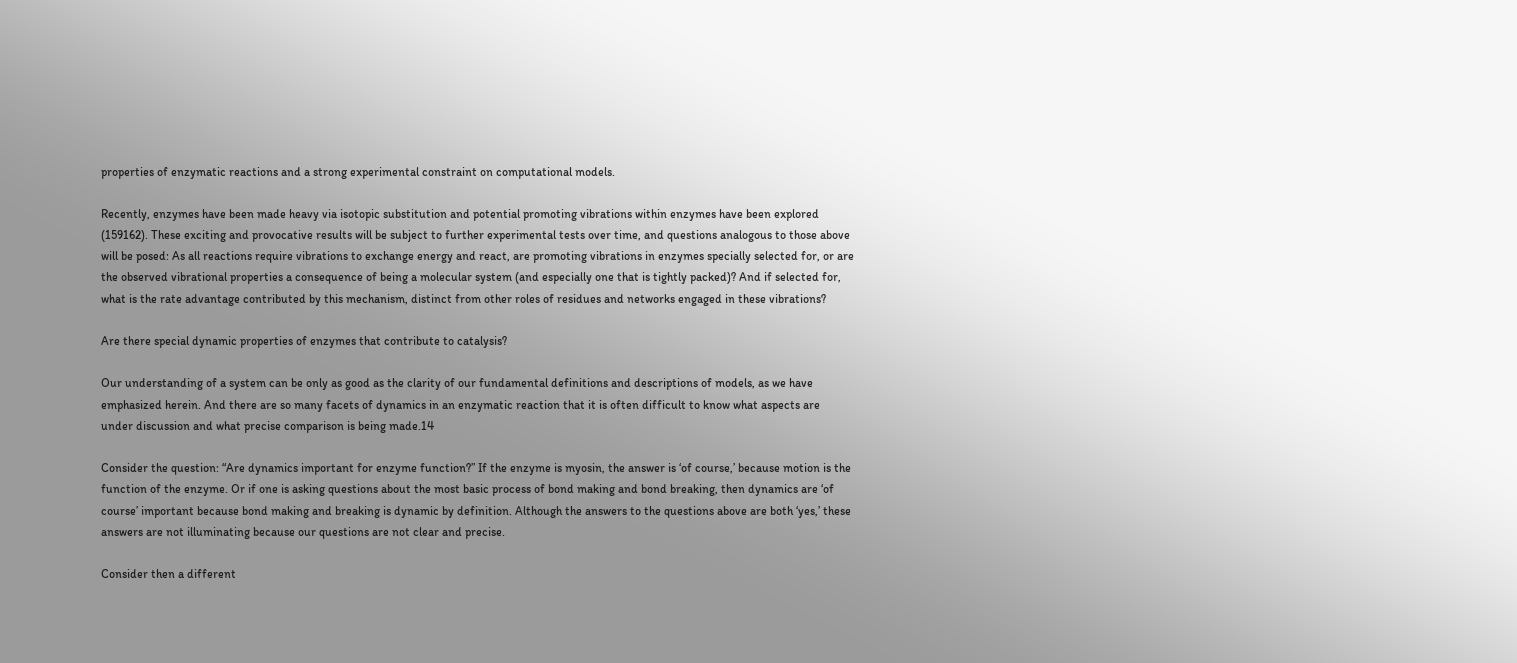properties of enzymatic reactions and a strong experimental constraint on computational models.

Recently, enzymes have been made heavy via isotopic substitution and potential promoting vibrations within enzymes have been explored (159162). These exciting and provocative results will be subject to further experimental tests over time, and questions analogous to those above will be posed: As all reactions require vibrations to exchange energy and react, are promoting vibrations in enzymes specially selected for, or are the observed vibrational properties a consequence of being a molecular system (and especially one that is tightly packed)? And if selected for, what is the rate advantage contributed by this mechanism, distinct from other roles of residues and networks engaged in these vibrations?

Are there special dynamic properties of enzymes that contribute to catalysis?

Our understanding of a system can be only as good as the clarity of our fundamental definitions and descriptions of models, as we have emphasized herein. And there are so many facets of dynamics in an enzymatic reaction that it is often difficult to know what aspects are under discussion and what precise comparison is being made.14

Consider the question: “Are dynamics important for enzyme function?” If the enzyme is myosin, the answer is ‘of course,’ because motion is the function of the enzyme. Or if one is asking questions about the most basic process of bond making and bond breaking, then dynamics are ‘of course’ important because bond making and breaking is dynamic by definition. Although the answers to the questions above are both ‘yes,’ these answers are not illuminating because our questions are not clear and precise.

Consider then a different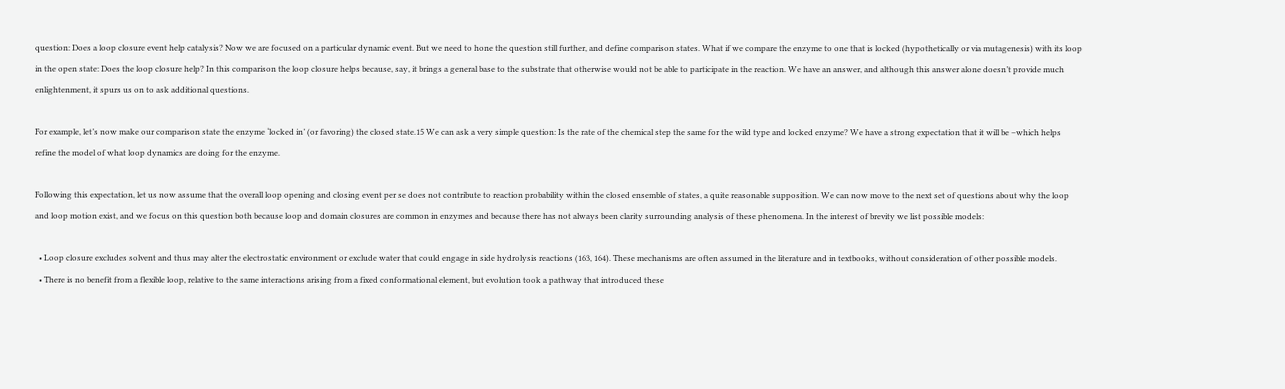question: Does a loop closure event help catalysis? Now we are focused on a particular dynamic event. But we need to hone the question still further, and define comparison states. What if we compare the enzyme to one that is locked (hypothetically or via mutagenesis) with its loop in the open state: Does the loop closure help? In this comparison the loop closure helps because, say, it brings a general base to the substrate that otherwise would not be able to participate in the reaction. We have an answer, and although this answer alone doesn’t provide much enlightenment, it spurs us on to ask additional questions.

For example, let’s now make our comparison state the enzyme ‘locked in’ (or favoring) the closed state.15 We can ask a very simple question: Is the rate of the chemical step the same for the wild type and locked enzyme? We have a strong expectation that it will be –which helps refine the model of what loop dynamics are doing for the enzyme.

Following this expectation, let us now assume that the overall loop opening and closing event per se does not contribute to reaction probability within the closed ensemble of states, a quite reasonable supposition. We can now move to the next set of questions about why the loop and loop motion exist, and we focus on this question both because loop and domain closures are common in enzymes and because there has not always been clarity surrounding analysis of these phenomena. In the interest of brevity we list possible models:

  • Loop closure excludes solvent and thus may alter the electrostatic environment or exclude water that could engage in side hydrolysis reactions (163, 164). These mechanisms are often assumed in the literature and in textbooks, without consideration of other possible models.
  • There is no benefit from a flexible loop, relative to the same interactions arising from a fixed conformational element, but evolution took a pathway that introduced these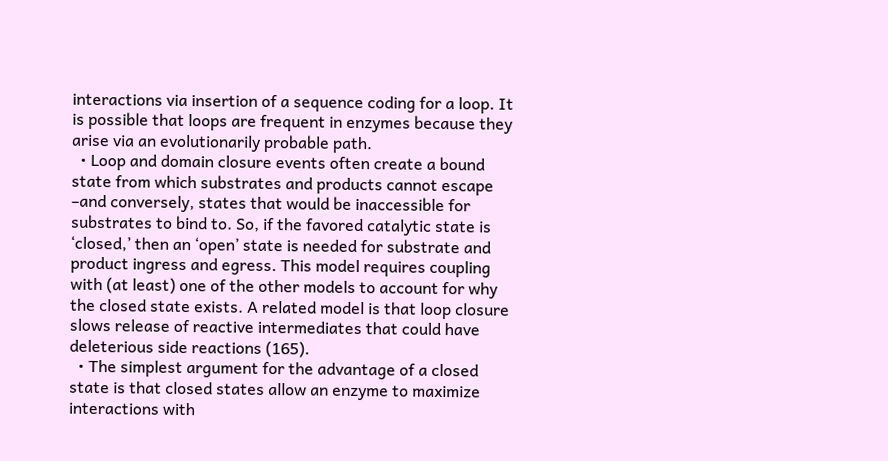interactions via insertion of a sequence coding for a loop. It is possible that loops are frequent in enzymes because they arise via an evolutionarily probable path.
  • Loop and domain closure events often create a bound state from which substrates and products cannot escape –and conversely, states that would be inaccessible for substrates to bind to. So, if the favored catalytic state is ‘closed,’ then an ‘open’ state is needed for substrate and product ingress and egress. This model requires coupling with (at least) one of the other models to account for why the closed state exists. A related model is that loop closure slows release of reactive intermediates that could have deleterious side reactions (165).
  • The simplest argument for the advantage of a closed state is that closed states allow an enzyme to maximize interactions with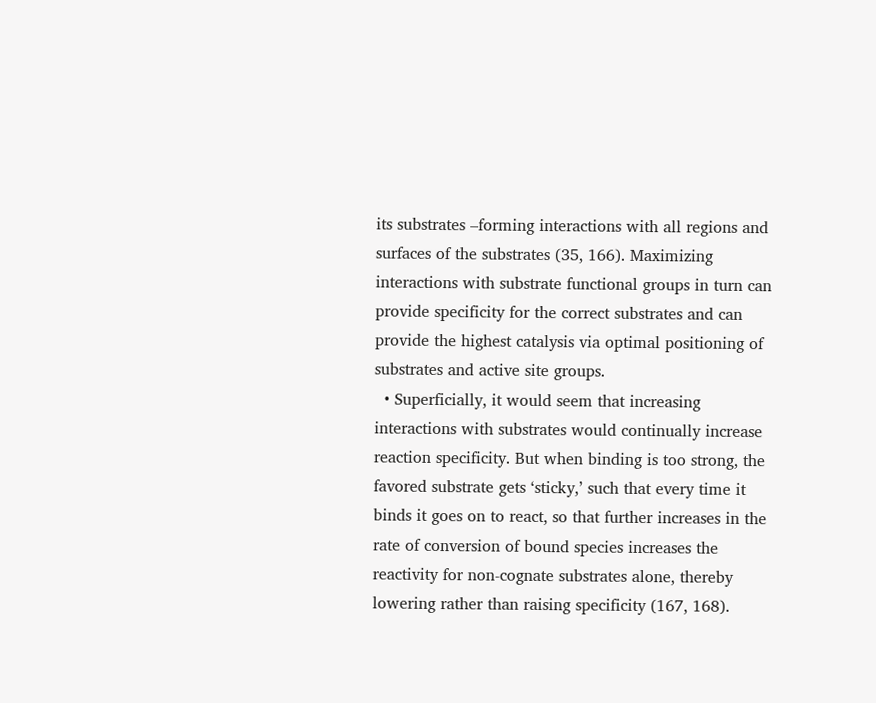its substrates –forming interactions with all regions and surfaces of the substrates (35, 166). Maximizing interactions with substrate functional groups in turn can provide specificity for the correct substrates and can provide the highest catalysis via optimal positioning of substrates and active site groups.
  • Superficially, it would seem that increasing interactions with substrates would continually increase reaction specificity. But when binding is too strong, the favored substrate gets ‘sticky,’ such that every time it binds it goes on to react, so that further increases in the rate of conversion of bound species increases the reactivity for non-cognate substrates alone, thereby lowering rather than raising specificity (167, 168).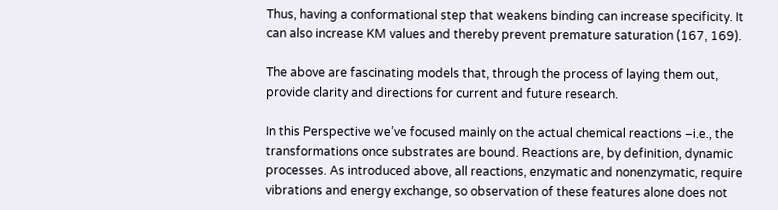Thus, having a conformational step that weakens binding can increase specificity. It can also increase KM values and thereby prevent premature saturation (167, 169).

The above are fascinating models that, through the process of laying them out, provide clarity and directions for current and future research.

In this Perspective we’ve focused mainly on the actual chemical reactions –i.e., the transformations once substrates are bound. Reactions are, by definition, dynamic processes. As introduced above, all reactions, enzymatic and nonenzymatic, require vibrations and energy exchange, so observation of these features alone does not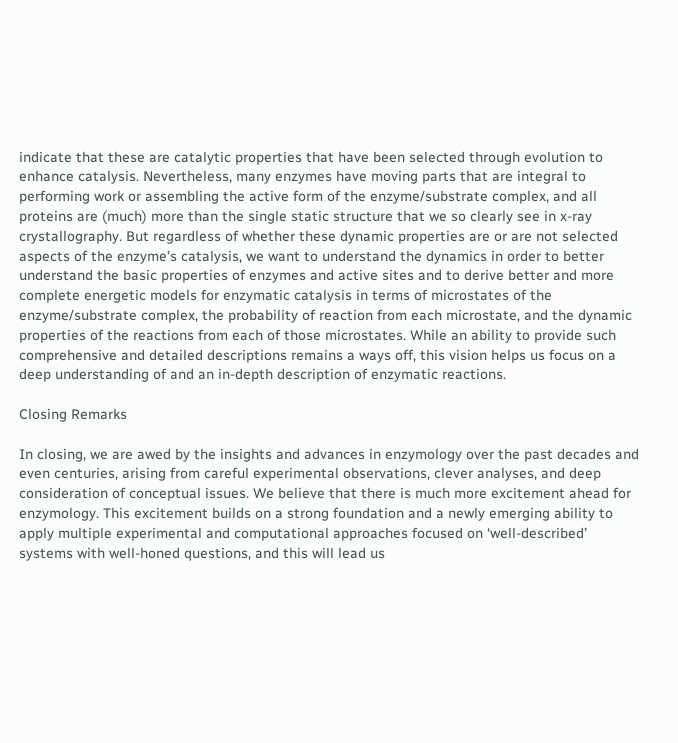indicate that these are catalytic properties that have been selected through evolution to enhance catalysis. Nevertheless, many enzymes have moving parts that are integral to performing work or assembling the active form of the enzyme/substrate complex, and all proteins are (much) more than the single static structure that we so clearly see in x-ray crystallography. But regardless of whether these dynamic properties are or are not selected aspects of the enzyme’s catalysis, we want to understand the dynamics in order to better understand the basic properties of enzymes and active sites and to derive better and more complete energetic models for enzymatic catalysis in terms of microstates of the enzyme/substrate complex, the probability of reaction from each microstate, and the dynamic properties of the reactions from each of those microstates. While an ability to provide such comprehensive and detailed descriptions remains a ways off, this vision helps us focus on a deep understanding of and an in-depth description of enzymatic reactions.

Closing Remarks

In closing, we are awed by the insights and advances in enzymology over the past decades and even centuries, arising from careful experimental observations, clever analyses, and deep consideration of conceptual issues. We believe that there is much more excitement ahead for enzymology. This excitement builds on a strong foundation and a newly emerging ability to apply multiple experimental and computational approaches focused on ‘well-described’ systems with well-honed questions, and this will lead us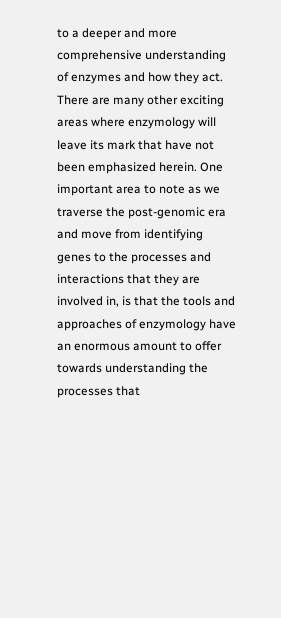to a deeper and more comprehensive understanding of enzymes and how they act. There are many other exciting areas where enzymology will leave its mark that have not been emphasized herein. One important area to note as we traverse the post-genomic era and move from identifying genes to the processes and interactions that they are involved in, is that the tools and approaches of enzymology have an enormous amount to offer towards understanding the processes that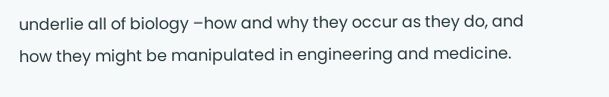underlie all of biology –how and why they occur as they do, and how they might be manipulated in engineering and medicine.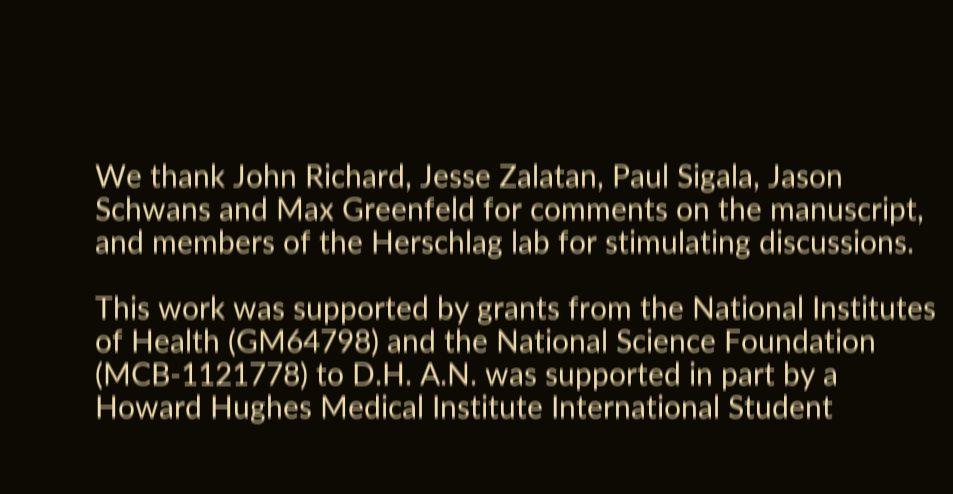We thank John Richard, Jesse Zalatan, Paul Sigala, Jason Schwans and Max Greenfeld for comments on the manuscript, and members of the Herschlag lab for stimulating discussions.

This work was supported by grants from the National Institutes of Health (GM64798) and the National Science Foundation (MCB-1121778) to D.H. A.N. was supported in part by a Howard Hughes Medical Institute International Student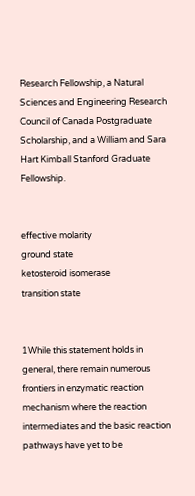Research Fellowship, a Natural Sciences and Engineering Research Council of Canada Postgraduate Scholarship, and a William and Sara Hart Kimball Stanford Graduate Fellowship.


effective molarity
ground state
ketosteroid isomerase
transition state


1While this statement holds in general, there remain numerous frontiers in enzymatic reaction mechanism where the reaction intermediates and the basic reaction pathways have yet to be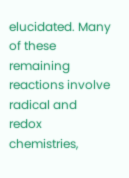elucidated. Many of these remaining reactions involve radical and redox chemistries,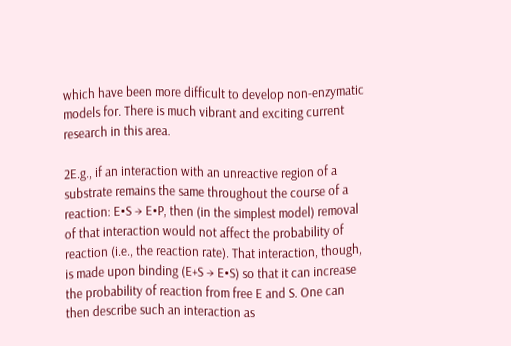which have been more difficult to develop non-enzymatic models for. There is much vibrant and exciting current research in this area.

2E.g., if an interaction with an unreactive region of a substrate remains the same throughout the course of a reaction: E•S → E•P, then (in the simplest model) removal of that interaction would not affect the probability of reaction (i.e., the reaction rate). That interaction, though, is made upon binding (E+S → E•S) so that it can increase the probability of reaction from free E and S. One can then describe such an interaction as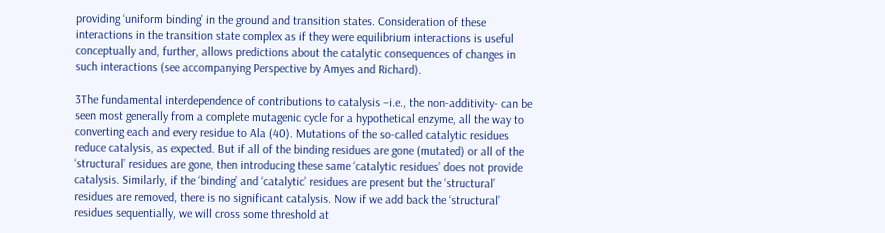providing ‘uniform binding’ in the ground and transition states. Consideration of these interactions in the transition state complex as if they were equilibrium interactions is useful conceptually and, further, allows predictions about the catalytic consequences of changes in such interactions (see accompanying Perspective by Amyes and Richard).

3The fundamental interdependence of contributions to catalysis –i.e., the non-additivity- can be seen most generally from a complete mutagenic cycle for a hypothetical enzyme, all the way to converting each and every residue to Ala (40). Mutations of the so-called catalytic residues reduce catalysis, as expected. But if all of the binding residues are gone (mutated) or all of the ‘structural’ residues are gone, then introducing these same ‘catalytic residues’ does not provide catalysis. Similarly, if the ‘binding’ and ‘catalytic’ residues are present but the ‘structural’ residues are removed, there is no significant catalysis. Now if we add back the ‘structural’ residues sequentially, we will cross some threshold at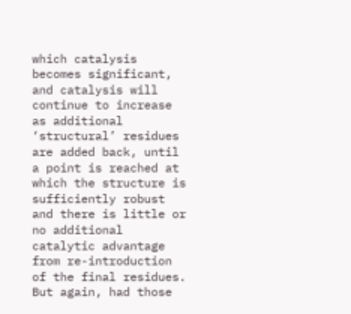which catalysis becomes significant, and catalysis will continue to increase as additional ‘structural’ residues are added back, until a point is reached at which the structure is sufficiently robust and there is little or no additional catalytic advantage from re-introduction of the final residues. But again, had those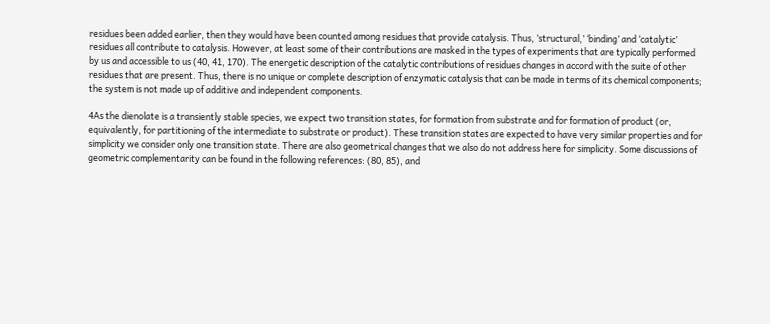residues been added earlier, then they would have been counted among residues that provide catalysis. Thus, ‘structural,’ ‘binding’ and ‘catalytic’ residues all contribute to catalysis. However, at least some of their contributions are masked in the types of experiments that are typically performed by us and accessible to us (40, 41, 170). The energetic description of the catalytic contributions of residues changes in accord with the suite of other residues that are present. Thus, there is no unique or complete description of enzymatic catalysis that can be made in terms of its chemical components; the system is not made up of additive and independent components.

4As the dienolate is a transiently stable species, we expect two transition states, for formation from substrate and for formation of product (or, equivalently, for partitioning of the intermediate to substrate or product). These transition states are expected to have very similar properties and for simplicity we consider only one transition state. There are also geometrical changes that we also do not address here for simplicity. Some discussions of geometric complementarity can be found in the following references: (80, 85), and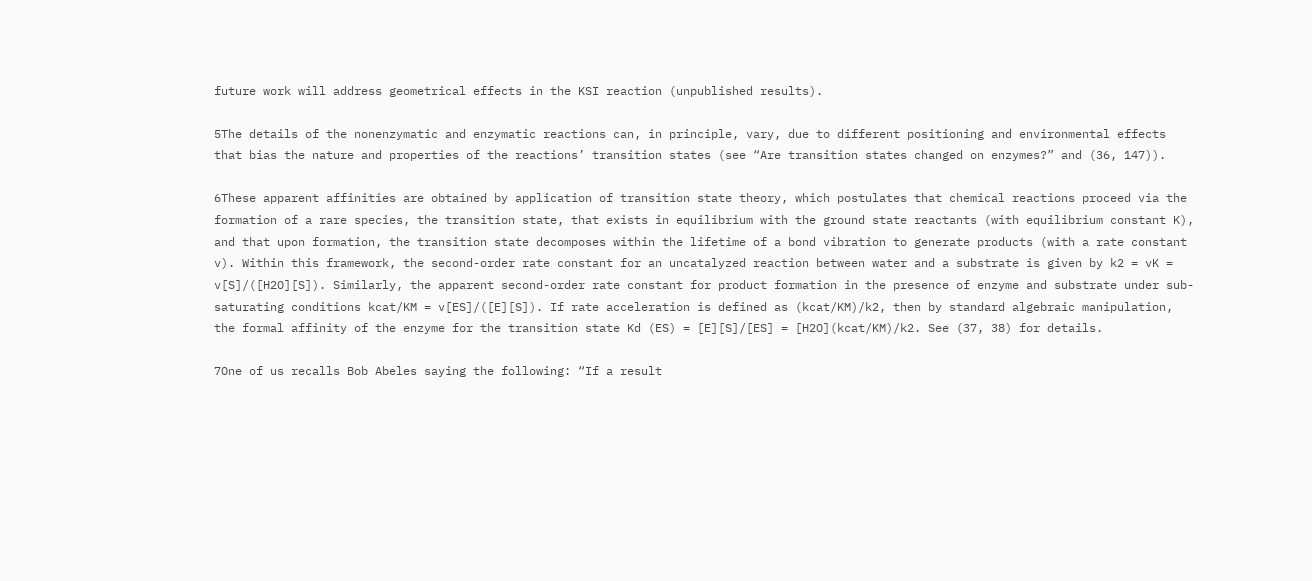future work will address geometrical effects in the KSI reaction (unpublished results).

5The details of the nonenzymatic and enzymatic reactions can, in principle, vary, due to different positioning and environmental effects that bias the nature and properties of the reactions’ transition states (see “Are transition states changed on enzymes?” and (36, 147)).

6These apparent affinities are obtained by application of transition state theory, which postulates that chemical reactions proceed via the formation of a rare species, the transition state, that exists in equilibrium with the ground state reactants (with equilibrium constant K), and that upon formation, the transition state decomposes within the lifetime of a bond vibration to generate products (with a rate constant v). Within this framework, the second-order rate constant for an uncatalyzed reaction between water and a substrate is given by k2 = vK = v[S]/([H2O][S]). Similarly, the apparent second-order rate constant for product formation in the presence of enzyme and substrate under sub-saturating conditions kcat/KM = v[ES]/([E][S]). If rate acceleration is defined as (kcat/KM)/k2, then by standard algebraic manipulation, the formal affinity of the enzyme for the transition state Kd (ES) = [E][S]/[ES] = [H2O](kcat/KM)/k2. See (37, 38) for details.

7One of us recalls Bob Abeles saying the following: “If a result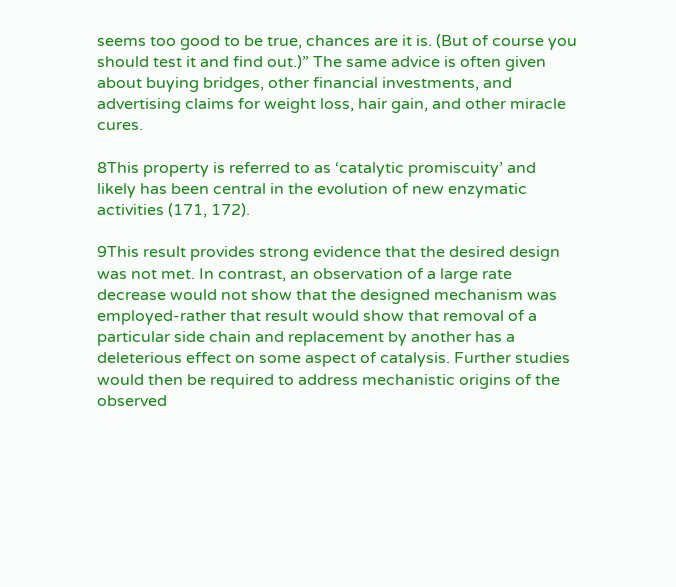seems too good to be true, chances are it is. (But of course you should test it and find out.)” The same advice is often given about buying bridges, other financial investments, and advertising claims for weight loss, hair gain, and other miracle cures.

8This property is referred to as ‘catalytic promiscuity’ and likely has been central in the evolution of new enzymatic activities (171, 172).

9This result provides strong evidence that the desired design was not met. In contrast, an observation of a large rate decrease would not show that the designed mechanism was employed-rather that result would show that removal of a particular side chain and replacement by another has a deleterious effect on some aspect of catalysis. Further studies would then be required to address mechanistic origins of the observed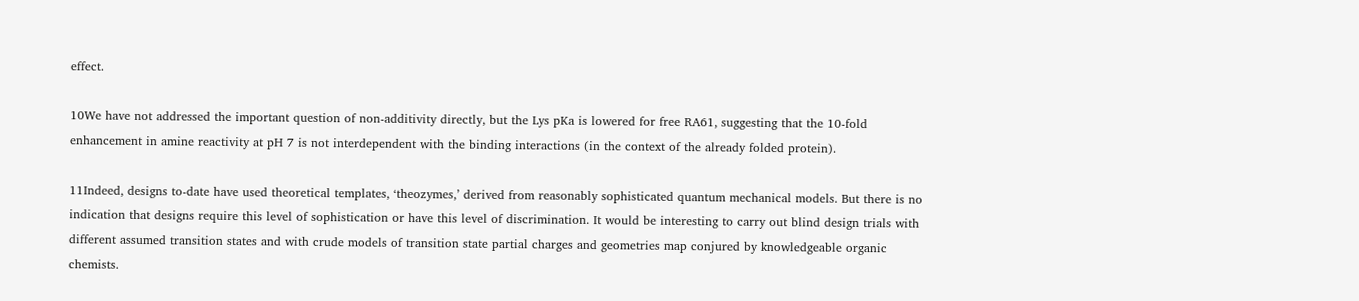effect.

10We have not addressed the important question of non-additivity directly, but the Lys pKa is lowered for free RA61, suggesting that the 10-fold enhancement in amine reactivity at pH 7 is not interdependent with the binding interactions (in the context of the already folded protein).

11Indeed, designs to-date have used theoretical templates, ‘theozymes,’ derived from reasonably sophisticated quantum mechanical models. But there is no indication that designs require this level of sophistication or have this level of discrimination. It would be interesting to carry out blind design trials with different assumed transition states and with crude models of transition state partial charges and geometries map conjured by knowledgeable organic chemists.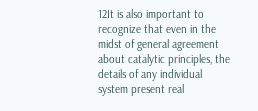12It is also important to recognize that even in the midst of general agreement about catalytic principles, the details of any individual system present real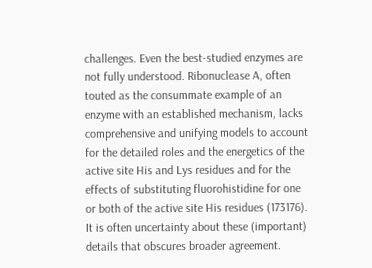challenges. Even the best-studied enzymes are not fully understood. Ribonuclease A, often touted as the consummate example of an enzyme with an established mechanism, lacks comprehensive and unifying models to account for the detailed roles and the energetics of the active site His and Lys residues and for the effects of substituting fluorohistidine for one or both of the active site His residues (173176). It is often uncertainty about these (important) details that obscures broader agreement.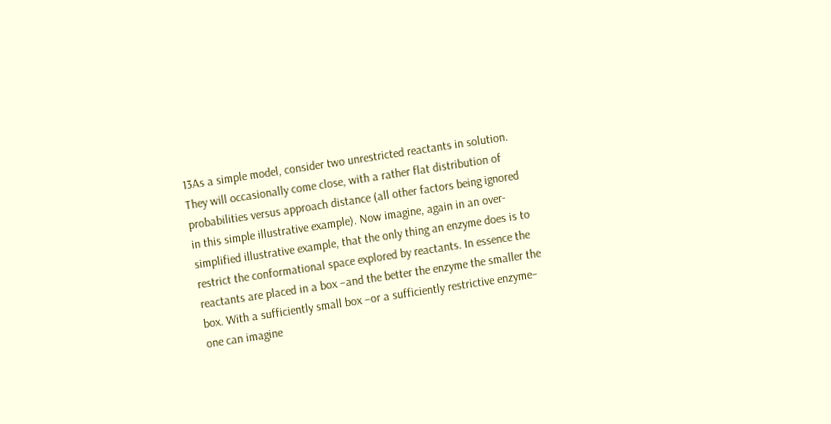13As a simple model, consider two unrestricted reactants in solution. They will occasionally come close, with a rather flat distribution of probabilities versus approach distance (all other factors being ignored in this simple illustrative example). Now imagine, again in an over-simplified illustrative example, that the only thing an enzyme does is to restrict the conformational space explored by reactants. In essence the reactants are placed in a box –and the better the enzyme the smaller the box. With a sufficiently small box –or a sufficiently restrictive enzyme– one can imagine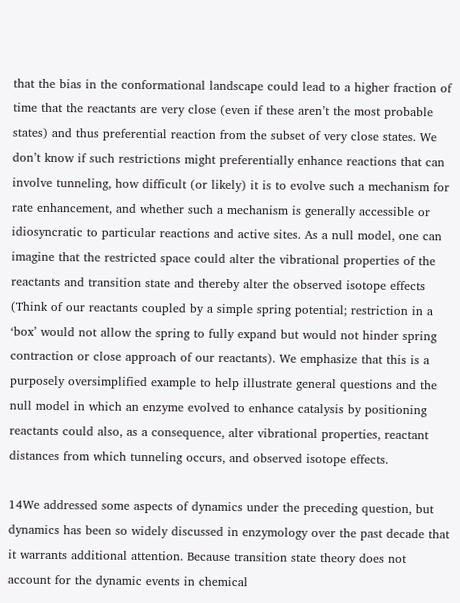that the bias in the conformational landscape could lead to a higher fraction of time that the reactants are very close (even if these aren’t the most probable states) and thus preferential reaction from the subset of very close states. We don’t know if such restrictions might preferentially enhance reactions that can involve tunneling, how difficult (or likely) it is to evolve such a mechanism for rate enhancement, and whether such a mechanism is generally accessible or idiosyncratic to particular reactions and active sites. As a null model, one can imagine that the restricted space could alter the vibrational properties of the reactants and transition state and thereby alter the observed isotope effects (Think of our reactants coupled by a simple spring potential; restriction in a ‘box’ would not allow the spring to fully expand but would not hinder spring contraction or close approach of our reactants). We emphasize that this is a purposely oversimplified example to help illustrate general questions and the null model in which an enzyme evolved to enhance catalysis by positioning reactants could also, as a consequence, alter vibrational properties, reactant distances from which tunneling occurs, and observed isotope effects.

14We addressed some aspects of dynamics under the preceding question, but dynamics has been so widely discussed in enzymology over the past decade that it warrants additional attention. Because transition state theory does not account for the dynamic events in chemical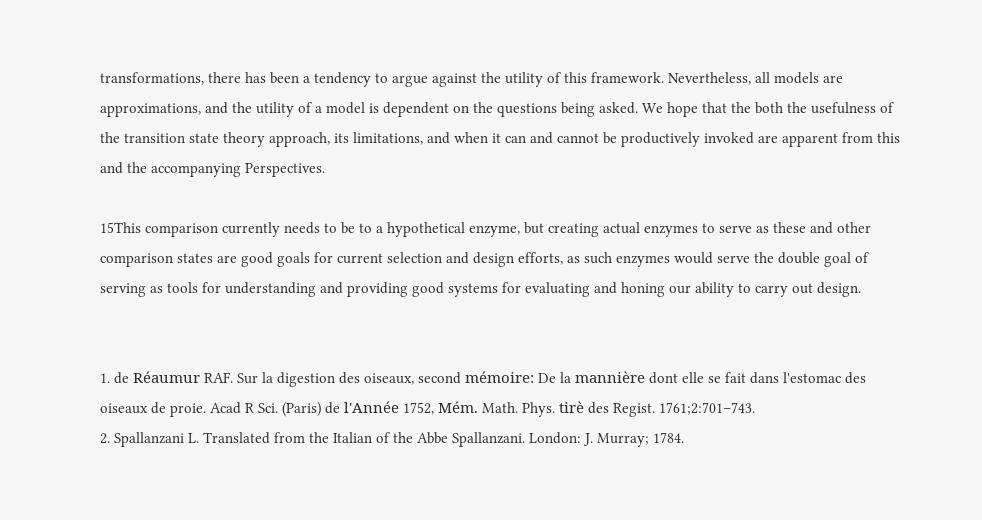transformations, there has been a tendency to argue against the utility of this framework. Nevertheless, all models are approximations, and the utility of a model is dependent on the questions being asked. We hope that the both the usefulness of the transition state theory approach, its limitations, and when it can and cannot be productively invoked are apparent from this and the accompanying Perspectives.

15This comparison currently needs to be to a hypothetical enzyme, but creating actual enzymes to serve as these and other comparison states are good goals for current selection and design efforts, as such enzymes would serve the double goal of serving as tools for understanding and providing good systems for evaluating and honing our ability to carry out design.


1. de Réaumur RAF. Sur la digestion des oiseaux, second mémoire: De la mannière dont elle se fait dans l'estomac des oiseaux de proie. Acad R Sci. (Paris) de l'Année 1752, Mém. Math. Phys. tirè des Regist. 1761;2:701–743.
2. Spallanzani L. Translated from the Italian of the Abbe Spallanzani. London: J. Murray; 1784.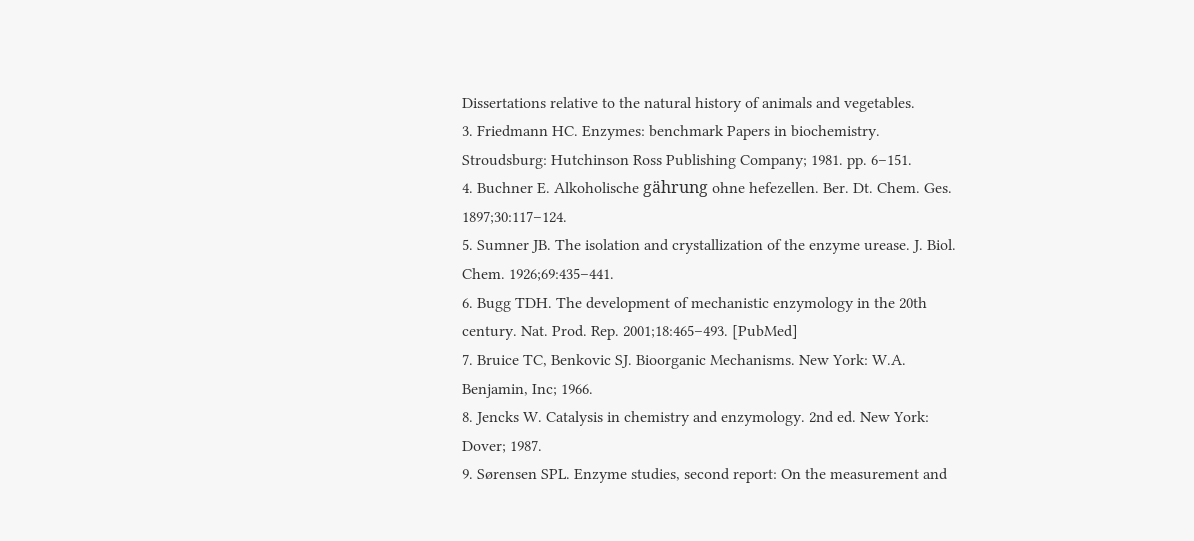Dissertations relative to the natural history of animals and vegetables.
3. Friedmann HC. Enzymes: benchmark Papers in biochemistry. Stroudsburg: Hutchinson Ross Publishing Company; 1981. pp. 6–151.
4. Buchner E. Alkoholische gährung ohne hefezellen. Ber. Dt. Chem. Ges. 1897;30:117–124.
5. Sumner JB. The isolation and crystallization of the enzyme urease. J. Biol. Chem. 1926;69:435–441.
6. Bugg TDH. The development of mechanistic enzymology in the 20th century. Nat. Prod. Rep. 2001;18:465–493. [PubMed]
7. Bruice TC, Benkovic SJ. Bioorganic Mechanisms. New York: W.A. Benjamin, Inc; 1966.
8. Jencks W. Catalysis in chemistry and enzymology. 2nd ed. New York: Dover; 1987.
9. Sørensen SPL. Enzyme studies, second report: On the measurement and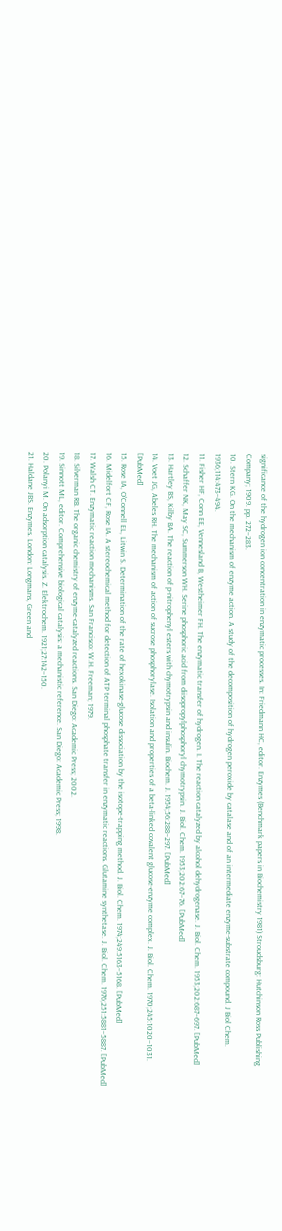significance of the hydrogen ion concentration in enzymatic processes. In: Friedmann HC, editor. Enzymes (Benchmark papers in Biochemistry 1981) Stroudsburg: Hutchinson Ross Publishing Company; 1909. pp. 272–283.
10. Stern KG. On the mechanism of enzyme action. A study of the decomposition of hydrogen peroxide by catalase and of an intermediate enzyme-substrate compound. J Biol Chem. 1936;114:473–494.
11. Fisher HF, Conn EE, Vennesland B, Westheimer FH. The enzymatic transfer of hydrogen. I. The reaction catalyzed by alcohol dehydrogenase. J. Biol. Chem. 1953;202:687–697. [PubMed]
12. Schaffer NK, May SC, Summerson WH. Serine phosphoric acid from diisopropylphosphoryl chymotrypsin. J. Biol. Chem. 1953;202:67–76. [PubMed]
13. Hartley BS, Kilby BA. The reaction of p-nitrophenyl esters with chymotrypsin and insulin. Biochem. J. 1954;56:288–297. [PubMed]
14. Voet JG, Abeles RH. The mechanism of action of sucrose phosphorylase. Isolation and properties of a beta-linked covalent glucose-enzyme complex. J. Biol. Chem. 1970;245:1020–1031. [PubMed]
15. Rose IA, O'Connell EL, Litwin S. Determination of the rate of hexokinase-glucose dissociation by the isotope-trapping method. J. Biol. Chem. 1974;249:5163–5168. [PubMed]
16. Midelfort CF, Rose IA. A stereochemical method for detection of ATP terminal phosphate transfer in enzymatic reactions. Glutamine synthetase. J. Biol. Chem. 1976;251:5881–5887. [PubMed]
17. Walsh CT. Enzymatic reaction mechanisms. San Francisco: W.H. Freeman; 1979.
18. Silverman RB. The organic chemistry of enzyme-catalyzed reactions. San Diego: Academic Press; 2002.
19. Sinnott ML, editor. Comprehensive biological catalysis: a mechanistic reference. San Diego: Academic Press; 1998.
20. Polanyi M. On adsorption catalysis. Z. Elektrochem. 1921;27:142–150.
21. Haldane JBS. Enzymes. London: Longmans, Green and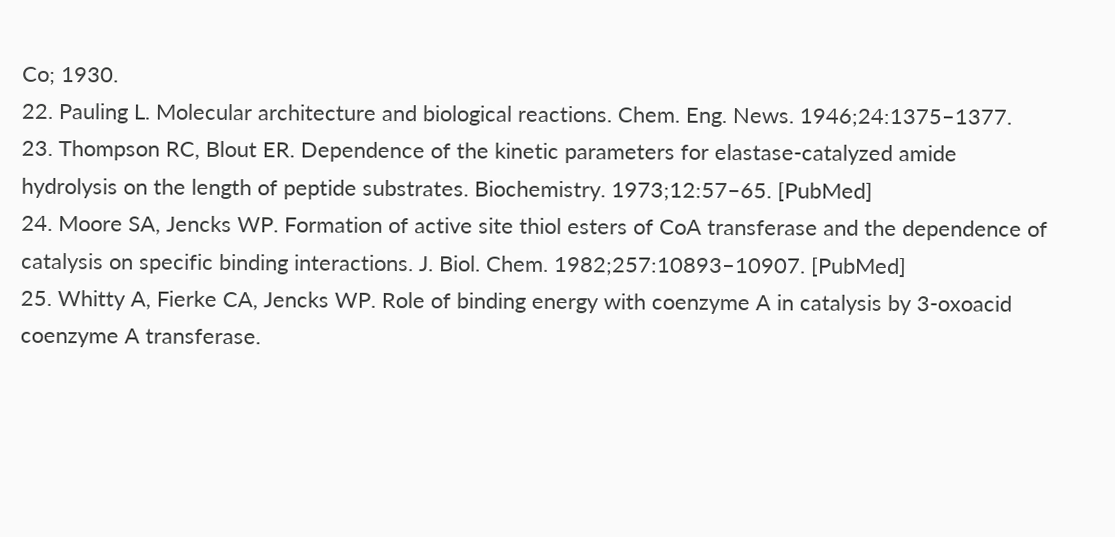Co; 1930.
22. Pauling L. Molecular architecture and biological reactions. Chem. Eng. News. 1946;24:1375–1377.
23. Thompson RC, Blout ER. Dependence of the kinetic parameters for elastase-catalyzed amide hydrolysis on the length of peptide substrates. Biochemistry. 1973;12:57–65. [PubMed]
24. Moore SA, Jencks WP. Formation of active site thiol esters of CoA transferase and the dependence of catalysis on specific binding interactions. J. Biol. Chem. 1982;257:10893–10907. [PubMed]
25. Whitty A, Fierke CA, Jencks WP. Role of binding energy with coenzyme A in catalysis by 3-oxoacid coenzyme A transferase.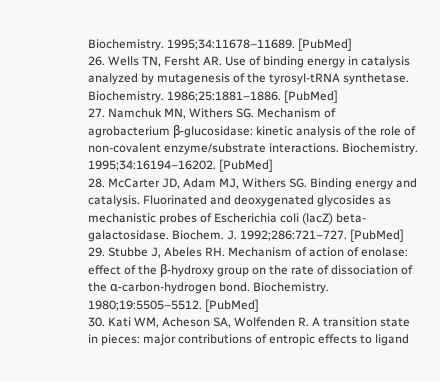Biochemistry. 1995;34:11678–11689. [PubMed]
26. Wells TN, Fersht AR. Use of binding energy in catalysis analyzed by mutagenesis of the tyrosyl-tRNA synthetase. Biochemistry. 1986;25:1881–1886. [PubMed]
27. Namchuk MN, Withers SG. Mechanism of agrobacterium β-glucosidase: kinetic analysis of the role of non-covalent enzyme/substrate interactions. Biochemistry. 1995;34:16194–16202. [PubMed]
28. McCarter JD, Adam MJ, Withers SG. Binding energy and catalysis. Fluorinated and deoxygenated glycosides as mechanistic probes of Escherichia coli (lacZ) beta-galactosidase. Biochem. J. 1992;286:721–727. [PubMed]
29. Stubbe J, Abeles RH. Mechanism of action of enolase: effect of the β-hydroxy group on the rate of dissociation of the α-carbon-hydrogen bond. Biochemistry. 1980;19:5505–5512. [PubMed]
30. Kati WM, Acheson SA, Wolfenden R. A transition state in pieces: major contributions of entropic effects to ligand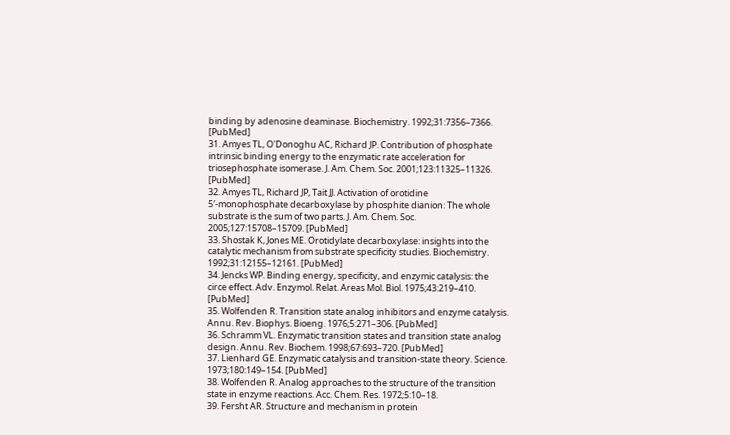binding by adenosine deaminase. Biochemistry. 1992;31:7356–7366. [PubMed]
31. Amyes TL, O'Donoghu AC, Richard JP. Contribution of phosphate intrinsic binding energy to the enzymatic rate acceleration for triosephosphate isomerase. J. Am. Chem. Soc. 2001;123:11325–11326. [PubMed]
32. Amyes TL, Richard JP, Tait JJ. Activation of orotidine 5′-monophosphate decarboxylase by phosphite dianion: The whole substrate is the sum of two parts. J. Am. Chem. Soc. 2005;127:15708–15709. [PubMed]
33. Shostak K, Jones ME. Orotidylate decarboxylase: insights into the catalytic mechanism from substrate specificity studies. Biochemistry. 1992;31:12155–12161. [PubMed]
34. Jencks WP. Binding energy, specificity, and enzymic catalysis: the circe effect. Adv. Enzymol. Relat. Areas Mol. Biol. 1975;43:219–410. [PubMed]
35. Wolfenden R. Transition state analog inhibitors and enzyme catalysis. Annu. Rev. Biophys. Bioeng. 1976;5:271–306. [PubMed]
36. Schramm VL. Enzymatic transition states and transition state analog design. Annu. Rev. Biochem. 1998;67:693–720. [PubMed]
37. Lienhard GE. Enzymatic catalysis and transition-state theory. Science. 1973;180:149–154. [PubMed]
38. Wolfenden R. Analog approaches to the structure of the transition state in enzyme reactions. Acc. Chem. Res. 1972;5:10–18.
39. Fersht AR. Structure and mechanism in protein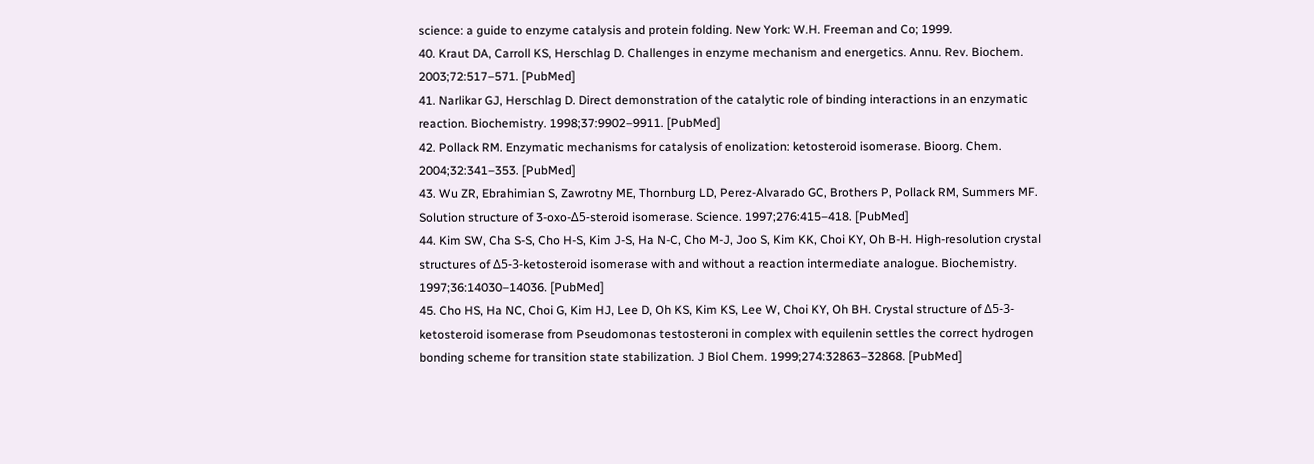science: a guide to enzyme catalysis and protein folding. New York: W.H. Freeman and Co; 1999.
40. Kraut DA, Carroll KS, Herschlag D. Challenges in enzyme mechanism and energetics. Annu. Rev. Biochem. 2003;72:517–571. [PubMed]
41. Narlikar GJ, Herschlag D. Direct demonstration of the catalytic role of binding interactions in an enzymatic reaction. Biochemistry. 1998;37:9902–9911. [PubMed]
42. Pollack RM. Enzymatic mechanisms for catalysis of enolization: ketosteroid isomerase. Bioorg. Chem. 2004;32:341–353. [PubMed]
43. Wu ZR, Ebrahimian S, Zawrotny ME, Thornburg LD, Perez-Alvarado GC, Brothers P, Pollack RM, Summers MF. Solution structure of 3-oxo-Δ5-steroid isomerase. Science. 1997;276:415–418. [PubMed]
44. Kim SW, Cha S-S, Cho H-S, Kim J-S, Ha N-C, Cho M-J, Joo S, Kim KK, Choi KY, Oh B-H. High-resolution crystal structures of Δ5-3-ketosteroid isomerase with and without a reaction intermediate analogue. Biochemistry. 1997;36:14030–14036. [PubMed]
45. Cho HS, Ha NC, Choi G, Kim HJ, Lee D, Oh KS, Kim KS, Lee W, Choi KY, Oh BH. Crystal structure of Δ5-3-ketosteroid isomerase from Pseudomonas testosteroni in complex with equilenin settles the correct hydrogen bonding scheme for transition state stabilization. J Biol Chem. 1999;274:32863–32868. [PubMed]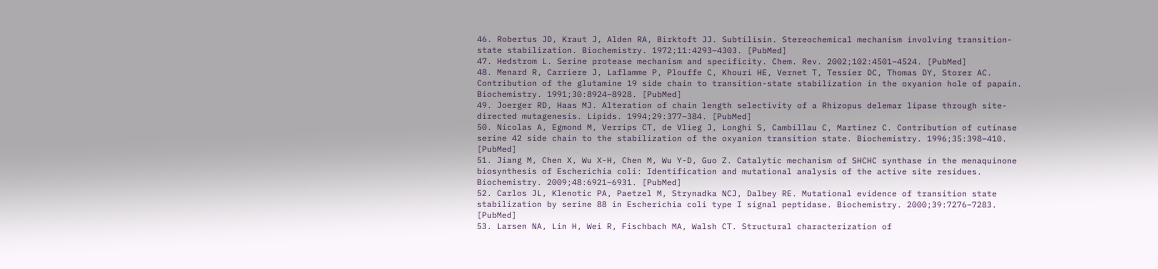46. Robertus JD, Kraut J, Alden RA, Birktoft JJ. Subtilisin. Stereochemical mechanism involving transition-state stabilization. Biochemistry. 1972;11:4293–4303. [PubMed]
47. Hedstrom L. Serine protease mechanism and specificity. Chem. Rev. 2002;102:4501–4524. [PubMed]
48. Menard R, Carriere J, Laflamme P, Plouffe C, Khouri HE, Vernet T, Tessier DC, Thomas DY, Storer AC. Contribution of the glutamine 19 side chain to transition-state stabilization in the oxyanion hole of papain. Biochemistry. 1991;30:8924–8928. [PubMed]
49. Joerger RD, Haas MJ. Alteration of chain length selectivity of a Rhizopus delemar lipase through site-directed mutagenesis. Lipids. 1994;29:377–384. [PubMed]
50. Nicolas A, Egmond M, Verrips CT, de Vlieg J, Longhi S, Cambillau C, Martinez C. Contribution of cutinase serine 42 side chain to the stabilization of the oxyanion transition state. Biochemistry. 1996;35:398–410. [PubMed]
51. Jiang M, Chen X, Wu X-H, Chen M, Wu Y-D, Guo Z. Catalytic mechanism of SHCHC synthase in the menaquinone biosynthesis of Escherichia coli: Identification and mutational analysis of the active site residues. Biochemistry. 2009;48:6921–6931. [PubMed]
52. Carlos JL, Klenotic PA, Paetzel M, Strynadka NCJ, Dalbey RE. Mutational evidence of transition state stabilization by serine 88 in Escherichia coli type I signal peptidase. Biochemistry. 2000;39:7276–7283. [PubMed]
53. Larsen NA, Lin H, Wei R, Fischbach MA, Walsh CT. Structural characterization of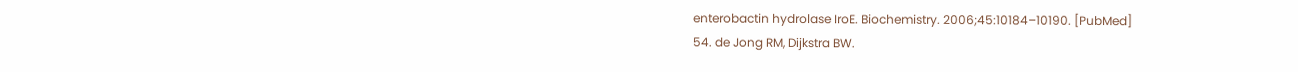enterobactin hydrolase IroE. Biochemistry. 2006;45:10184–10190. [PubMed]
54. de Jong RM, Dijkstra BW.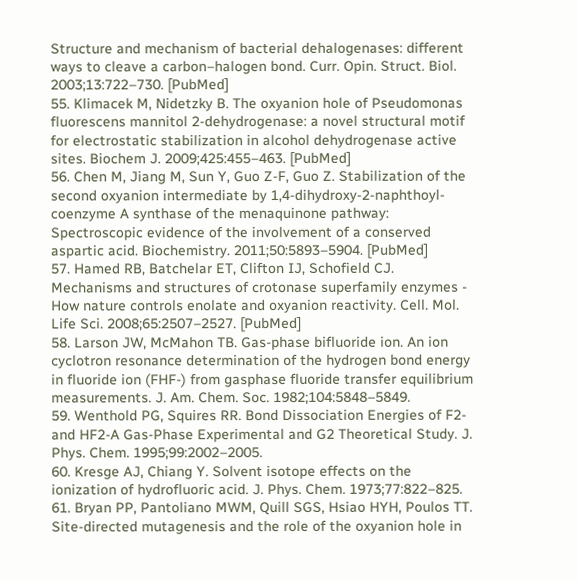Structure and mechanism of bacterial dehalogenases: different ways to cleave a carbon–halogen bond. Curr. Opin. Struct. Biol. 2003;13:722–730. [PubMed]
55. Klimacek M, Nidetzky B. The oxyanion hole of Pseudomonas fluorescens mannitol 2-dehydrogenase: a novel structural motif for electrostatic stabilization in alcohol dehydrogenase active sites. Biochem J. 2009;425:455–463. [PubMed]
56. Chen M, Jiang M, Sun Y, Guo Z-F, Guo Z. Stabilization of the second oxyanion intermediate by 1,4-dihydroxy-2-naphthoyl-coenzyme A synthase of the menaquinone pathway: Spectroscopic evidence of the involvement of a conserved aspartic acid. Biochemistry. 2011;50:5893–5904. [PubMed]
57. Hamed RB, Batchelar ET, Clifton IJ, Schofield CJ. Mechanisms and structures of crotonase superfamily enzymes - How nature controls enolate and oxyanion reactivity. Cell. Mol. Life Sci. 2008;65:2507–2527. [PubMed]
58. Larson JW, McMahon TB. Gas-phase bifluoride ion. An ion cyclotron resonance determination of the hydrogen bond energy in fluoride ion (FHF-) from gasphase fluoride transfer equilibrium measurements. J. Am. Chem. Soc. 1982;104:5848–5849.
59. Wenthold PG, Squires RR. Bond Dissociation Energies of F2- and HF2-A Gas-Phase Experimental and G2 Theoretical Study. J. Phys. Chem. 1995;99:2002–2005.
60. Kresge AJ, Chiang Y. Solvent isotope effects on the ionization of hydrofluoric acid. J. Phys. Chem. 1973;77:822–825.
61. Bryan PP, Pantoliano MWM, Quill SGS, Hsiao HYH, Poulos TT. Site-directed mutagenesis and the role of the oxyanion hole in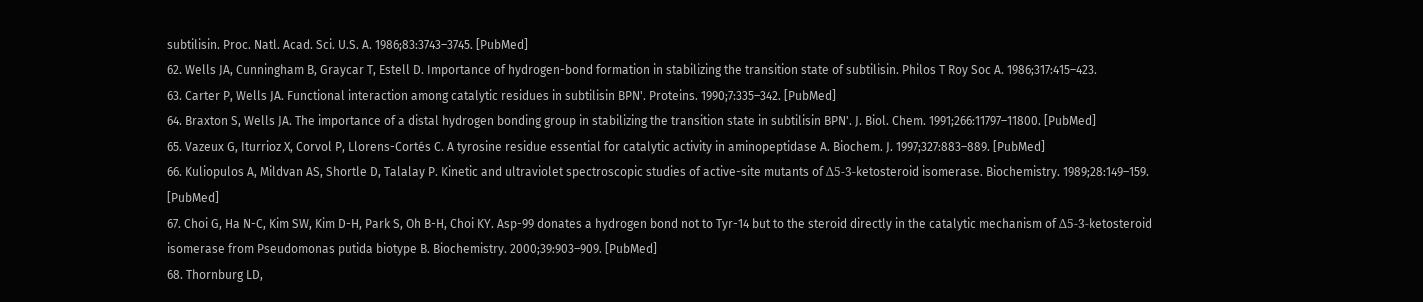subtilisin. Proc. Natl. Acad. Sci. U.S. A. 1986;83:3743–3745. [PubMed]
62. Wells JA, Cunningham B, Graycar T, Estell D. Importance of hydrogen-bond formation in stabilizing the transition state of subtilisin. Philos T Roy Soc A. 1986;317:415–423.
63. Carter P, Wells JA. Functional interaction among catalytic residues in subtilisin BPN'. Proteins. 1990;7:335–342. [PubMed]
64. Braxton S, Wells JA. The importance of a distal hydrogen bonding group in stabilizing the transition state in subtilisin BPN'. J. Biol. Chem. 1991;266:11797–11800. [PubMed]
65. Vazeux G, Iturrioz X, Corvol P, Llorens-Cortés C. A tyrosine residue essential for catalytic activity in aminopeptidase A. Biochem. J. 1997;327:883–889. [PubMed]
66. Kuliopulos A, Mildvan AS, Shortle D, Talalay P. Kinetic and ultraviolet spectroscopic studies of active-site mutants of Δ5-3-ketosteroid isomerase. Biochemistry. 1989;28:149–159. [PubMed]
67. Choi G, Ha N-C, Kim SW, Kim D-H, Park S, Oh B-H, Choi KY. Asp-99 donates a hydrogen bond not to Tyr-14 but to the steroid directly in the catalytic mechanism of Δ5-3-ketosteroid isomerase from Pseudomonas putida biotype B. Biochemistry. 2000;39:903–909. [PubMed]
68. Thornburg LD,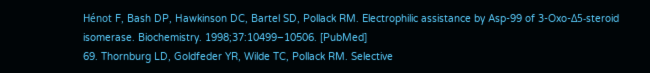Hénot F, Bash DP, Hawkinson DC, Bartel SD, Pollack RM. Electrophilic assistance by Asp-99 of 3-Oxo-Δ5-steroid isomerase. Biochemistry. 1998;37:10499–10506. [PubMed]
69. Thornburg LD, Goldfeder YR, Wilde TC, Pollack RM. Selective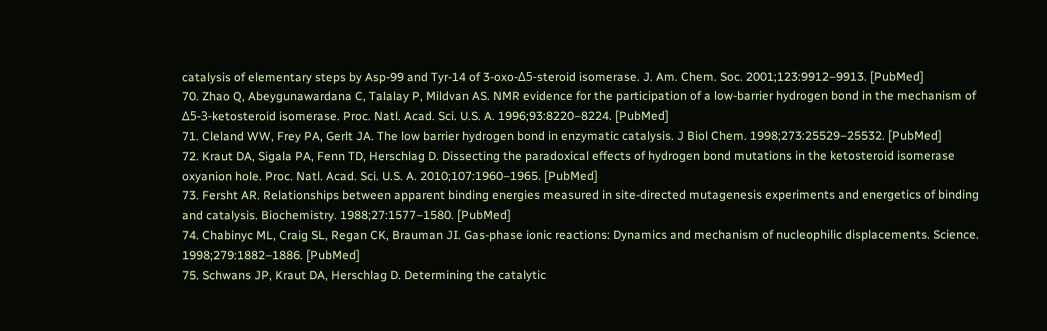catalysis of elementary steps by Asp-99 and Tyr-14 of 3-oxo-Δ5-steroid isomerase. J. Am. Chem. Soc. 2001;123:9912–9913. [PubMed]
70. Zhao Q, Abeygunawardana C, Talalay P, Mildvan AS. NMR evidence for the participation of a low-barrier hydrogen bond in the mechanism of Δ5-3-ketosteroid isomerase. Proc. Natl. Acad. Sci. U.S. A. 1996;93:8220–8224. [PubMed]
71. Cleland WW, Frey PA, Gerlt JA. The low barrier hydrogen bond in enzymatic catalysis. J Biol Chem. 1998;273:25529–25532. [PubMed]
72. Kraut DA, Sigala PA, Fenn TD, Herschlag D. Dissecting the paradoxical effects of hydrogen bond mutations in the ketosteroid isomerase oxyanion hole. Proc. Natl. Acad. Sci. U.S. A. 2010;107:1960–1965. [PubMed]
73. Fersht AR. Relationships between apparent binding energies measured in site-directed mutagenesis experiments and energetics of binding and catalysis. Biochemistry. 1988;27:1577–1580. [PubMed]
74. Chabinyc ML, Craig SL, Regan CK, Brauman JI. Gas-phase ionic reactions: Dynamics and mechanism of nucleophilic displacements. Science. 1998;279:1882–1886. [PubMed]
75. Schwans JP, Kraut DA, Herschlag D. Determining the catalytic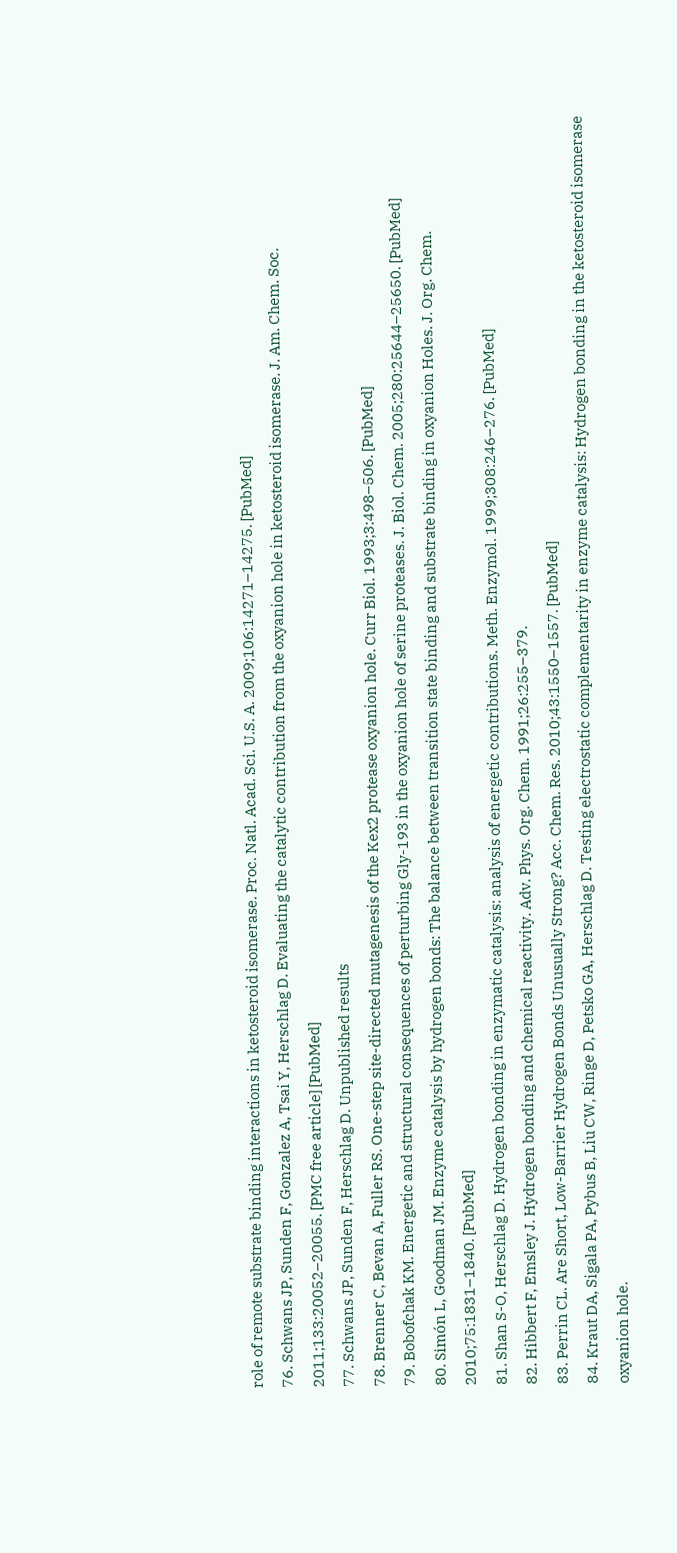role of remote substrate binding interactions in ketosteroid isomerase. Proc. Natl. Acad. Sci. U.S. A. 2009;106:14271–14275. [PubMed]
76. Schwans JP, Sunden F, Gonzalez A, Tsai Y, Herschlag D. Evaluating the catalytic contribution from the oxyanion hole in ketosteroid isomerase. J. Am. Chem. Soc. 2011;133:20052–20055. [PMC free article] [PubMed]
77. Schwans JP, Sunden F, Herschlag D. Unpublished results
78. Brenner C, Bevan A, Fuller RS. One-step site-directed mutagenesis of the Kex2 protease oxyanion hole. Curr Biol. 1993;3:498–506. [PubMed]
79. Bobofchak KM. Energetic and structural consequences of perturbing Gly-193 in the oxyanion hole of serine proteases. J. Biol. Chem. 2005;280:25644–25650. [PubMed]
80. Simón L, Goodman JM. Enzyme catalysis by hydrogen bonds: The balance between transition state binding and substrate binding in oxyanion Holes. J. Org. Chem. 2010;75:1831–1840. [PubMed]
81. Shan S-O, Herschlag D. Hydrogen bonding in enzymatic catalysis: analysis of energetic contributions. Meth. Enzymol. 1999;308:246–276. [PubMed]
82. Hibbert F, Emsley J. Hydrogen bonding and chemical reactivity. Adv. Phys. Org. Chem. 1991;26:255–379.
83. Perrin CL. Are Short, Low-Barrier Hydrogen Bonds Unusually Strong? Acc. Chem. Res. 2010;43:1550–1557. [PubMed]
84. Kraut DA, Sigala PA, Pybus B, Liu CW, Ringe D, Petsko GA, Herschlag D. Testing electrostatic complementarity in enzyme catalysis: Hydrogen bonding in the ketosteroid isomerase oxyanion hole.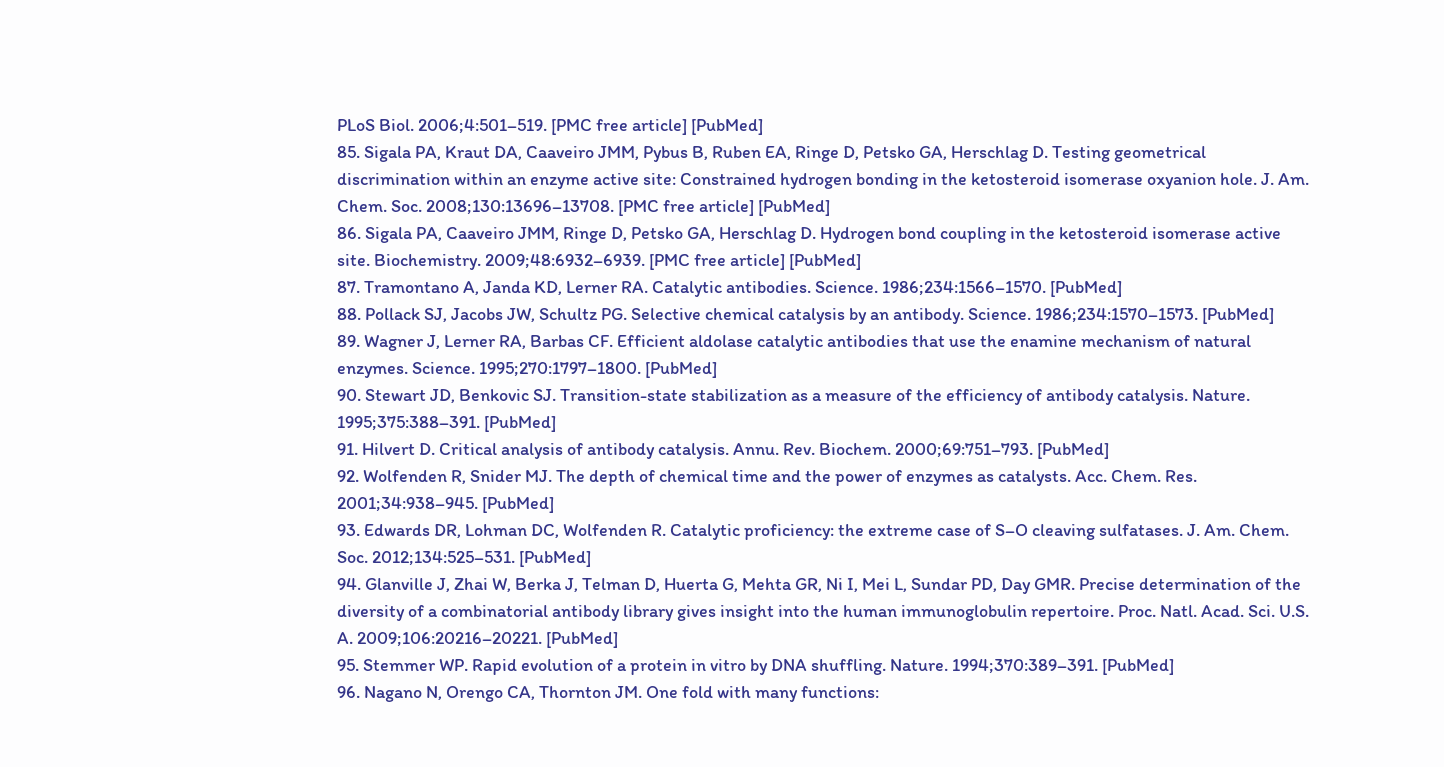PLoS Biol. 2006;4:501–519. [PMC free article] [PubMed]
85. Sigala PA, Kraut DA, Caaveiro JMM, Pybus B, Ruben EA, Ringe D, Petsko GA, Herschlag D. Testing geometrical discrimination within an enzyme active site: Constrained hydrogen bonding in the ketosteroid isomerase oxyanion hole. J. Am. Chem. Soc. 2008;130:13696–13708. [PMC free article] [PubMed]
86. Sigala PA, Caaveiro JMM, Ringe D, Petsko GA, Herschlag D. Hydrogen bond coupling in the ketosteroid isomerase active site. Biochemistry. 2009;48:6932–6939. [PMC free article] [PubMed]
87. Tramontano A, Janda KD, Lerner RA. Catalytic antibodies. Science. 1986;234:1566–1570. [PubMed]
88. Pollack SJ, Jacobs JW, Schultz PG. Selective chemical catalysis by an antibody. Science. 1986;234:1570–1573. [PubMed]
89. Wagner J, Lerner RA, Barbas CF. Efficient aldolase catalytic antibodies that use the enamine mechanism of natural enzymes. Science. 1995;270:1797–1800. [PubMed]
90. Stewart JD, Benkovic SJ. Transition-state stabilization as a measure of the efficiency of antibody catalysis. Nature. 1995;375:388–391. [PubMed]
91. Hilvert D. Critical analysis of antibody catalysis. Annu. Rev. Biochem. 2000;69:751–793. [PubMed]
92. Wolfenden R, Snider MJ. The depth of chemical time and the power of enzymes as catalysts. Acc. Chem. Res. 2001;34:938–945. [PubMed]
93. Edwards DR, Lohman DC, Wolfenden R. Catalytic proficiency: the extreme case of S–O cleaving sulfatases. J. Am. Chem. Soc. 2012;134:525–531. [PubMed]
94. Glanville J, Zhai W, Berka J, Telman D, Huerta G, Mehta GR, Ni I, Mei L, Sundar PD, Day GMR. Precise determination of the diversity of a combinatorial antibody library gives insight into the human immunoglobulin repertoire. Proc. Natl. Acad. Sci. U.S. A. 2009;106:20216–20221. [PubMed]
95. Stemmer WP. Rapid evolution of a protein in vitro by DNA shuffling. Nature. 1994;370:389–391. [PubMed]
96. Nagano N, Orengo CA, Thornton JM. One fold with many functions: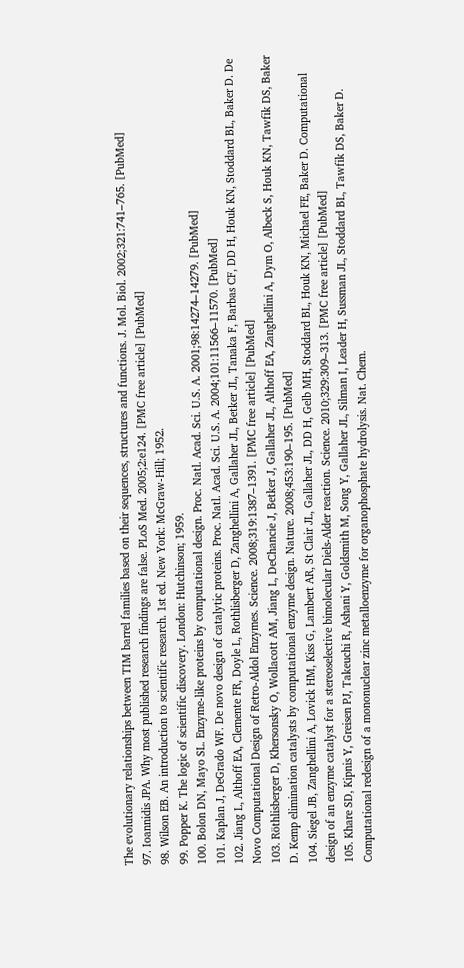The evolutionary relationships between TIM barrel families based on their sequences, structures and functions. J. Mol. Biol. 2002;321:741–765. [PubMed]
97. Ioannidis JPA. Why most published research findings are false. PLoS Med. 2005;2:e124. [PMC free article] [PubMed]
98. Wilson EB. An introduction to scientific research. 1st ed. New York: McGraw-Hill; 1952.
99. Popper K. The logic of scientific discovery. London: Hutchinson; 1959.
100. Bolon DN, Mayo SL. Enzyme-like proteins by computational design. Proc. Natl. Acad. Sci. U.S. A. 2001;98:14274–14279. [PubMed]
101. Kaplan J, DeGrado WF. De novo design of catalytic proteins. Proc. Natl. Acad. Sci. U.S. A. 2004;101:11566–11570. [PubMed]
102. Jiang L, Althoff EA, Clemente FR, Doyle L, Rothlisberger D, Zanghellini A, Gallaher JL, Betker JL, Tanaka F, Barbas CF, DD H, Houk KN, Stoddard BL, Baker D. De Novo Computational Design of Retro-Aldol Enzymes. Science. 2008;319:1387–1391. [PMC free article] [PubMed]
103. Röthlisberger D, Khersonsky O, Wollacott AM, Jiang L, DeChancie J, Betker J, Gallaher JL, Althoff EA, Zanghellini A, Dym O, Albeck S, Houk KN, Tawfik DS, Baker D. Kemp elimination catalysts by computational enzyme design. Nature. 2008;453:190–195. [PubMed]
104. Siegel JB, Zanghellini A, Lovick HM, Kiss G, Lambert AR, St Clair JL, Gallaher JL, DD H, Gelb MH, Stoddard BL, Houk KN, Michael FE, Baker D. Computational design of an enzyme catalyst for a stereoselective bimolecular Diels-Alder reaction. Science. 2010;329:309–313. [PMC free article] [PubMed]
105. Khare SD, Kipnis Y, Greisen PJ, Takeuchi R, Ashani Y, Goldsmith M, Song Y, Gallaher JL, Silman I, Leader H, Sussman JL, Stoddard BL, Tawfik DS, Baker D. Computational redesign of a mononuclear zinc metalloenzyme for organophosphate hydrolysis. Nat. Chem.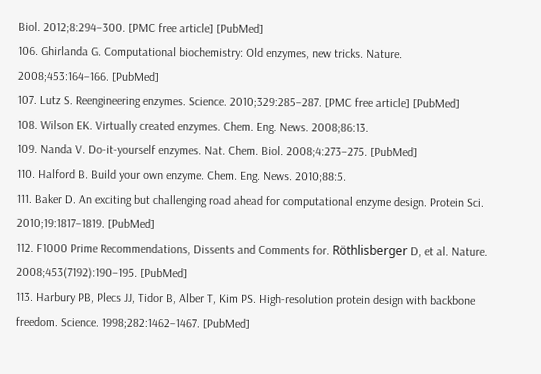Biol. 2012;8:294–300. [PMC free article] [PubMed]
106. Ghirlanda G. Computational biochemistry: Old enzymes, new tricks. Nature. 2008;453:164–166. [PubMed]
107. Lutz S. Reengineering enzymes. Science. 2010;329:285–287. [PMC free article] [PubMed]
108. Wilson EK. Virtually created enzymes. Chem. Eng. News. 2008;86:13.
109. Nanda V. Do-it-yourself enzymes. Nat. Chem. Biol. 2008;4:273–275. [PubMed]
110. Halford B. Build your own enzyme. Chem. Eng. News. 2010;88:5.
111. Baker D. An exciting but challenging road ahead for computational enzyme design. Protein Sci. 2010;19:1817–1819. [PubMed]
112. F1000 Prime Recommendations, Dissents and Comments for. Röthlisberger D, et al. Nature. 2008;453(7192):190–195. [PubMed]
113. Harbury PB, Plecs JJ, Tidor B, Alber T, Kim PS. High-resolution protein design with backbone freedom. Science. 1998;282:1462–1467. [PubMed]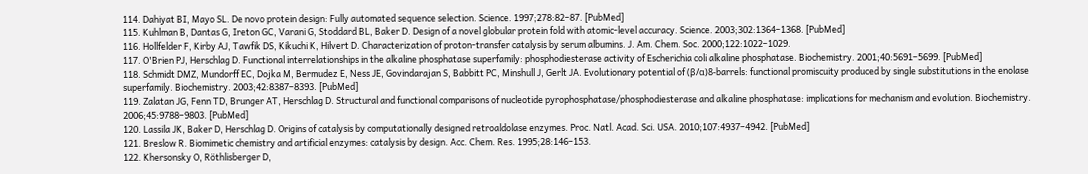114. Dahiyat BI, Mayo SL. De novo protein design: Fully automated sequence selection. Science. 1997;278:82–87. [PubMed]
115. Kuhlman B, Dantas G, Ireton GC, Varani G, Stoddard BL, Baker D. Design of a novel globular protein fold with atomic-level accuracy. Science. 2003;302:1364–1368. [PubMed]
116. Hollfelder F, Kirby AJ, Tawfik DS, Kikuchi K, Hilvert D. Characterization of proton-transfer catalysis by serum albumins. J. Am. Chem. Soc. 2000;122:1022–1029.
117. O'Brien PJ, Herschlag D. Functional interrelationships in the alkaline phosphatase superfamily: phosphodiesterase activity of Escherichia coli alkaline phosphatase. Biochemistry. 2001;40:5691–5699. [PubMed]
118. Schmidt DMZ, Mundorff EC, Dojka M, Bermudez E, Ness JE, Govindarajan S, Babbitt PC, Minshull J, Gerlt JA. Evolutionary potential of (β/α)8-barrels: functional promiscuity produced by single substitutions in the enolase superfamily. Biochemistry. 2003;42:8387–8393. [PubMed]
119. Zalatan JG, Fenn TD, Brunger AT, Herschlag D. Structural and functional comparisons of nucleotide pyrophosphatase/phosphodiesterase and alkaline phosphatase: implications for mechanism and evolution. Biochemistry. 2006;45:9788–9803. [PubMed]
120. Lassila JK, Baker D, Herschlag D. Origins of catalysis by computationally designed retroaldolase enzymes. Proc. Natl. Acad. Sci. USA. 2010;107:4937–4942. [PubMed]
121. Breslow R. Biomimetic chemistry and artificial enzymes: catalysis by design. Acc. Chem. Res. 1995;28:146–153.
122. Khersonsky O, Röthlisberger D,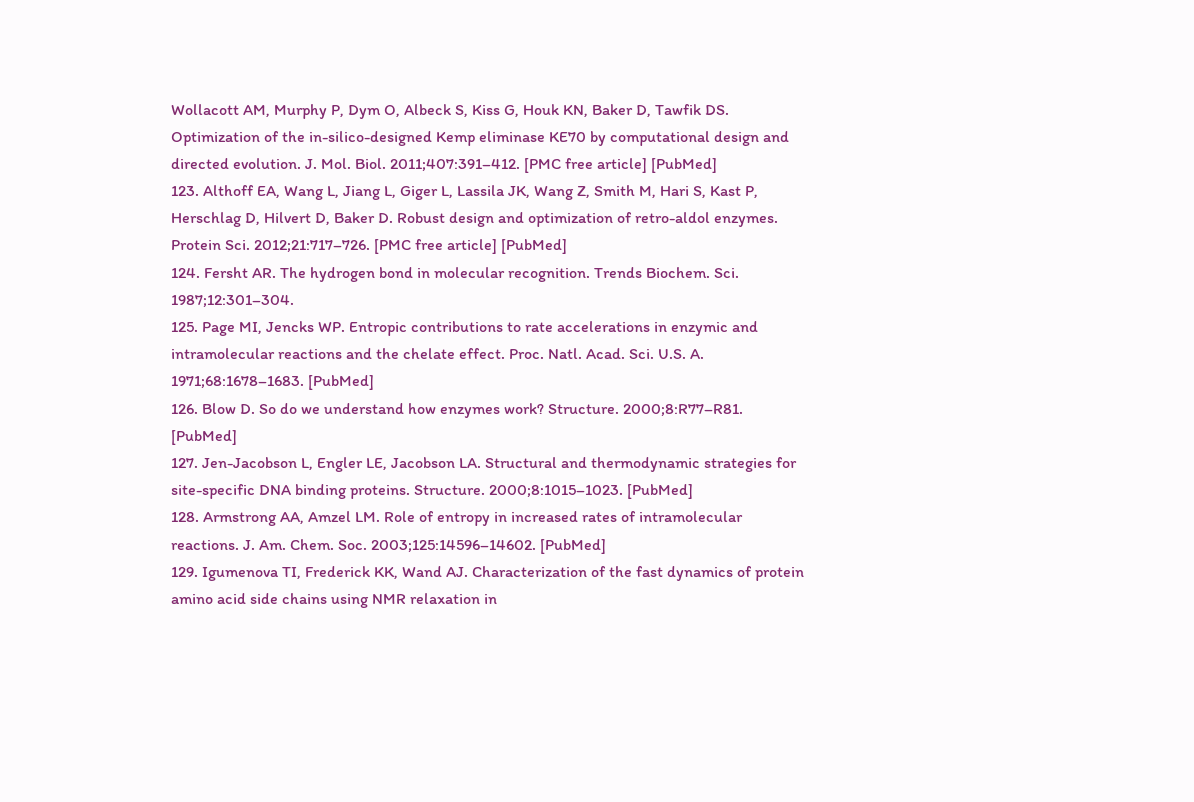Wollacott AM, Murphy P, Dym O, Albeck S, Kiss G, Houk KN, Baker D, Tawfik DS. Optimization of the in-silico-designed Kemp eliminase KE70 by computational design and directed evolution. J. Mol. Biol. 2011;407:391–412. [PMC free article] [PubMed]
123. Althoff EA, Wang L, Jiang L, Giger L, Lassila JK, Wang Z, Smith M, Hari S, Kast P, Herschlag D, Hilvert D, Baker D. Robust design and optimization of retro-aldol enzymes. Protein Sci. 2012;21:717–726. [PMC free article] [PubMed]
124. Fersht AR. The hydrogen bond in molecular recognition. Trends Biochem. Sci. 1987;12:301–304.
125. Page MI, Jencks WP. Entropic contributions to rate accelerations in enzymic and intramolecular reactions and the chelate effect. Proc. Natl. Acad. Sci. U.S. A. 1971;68:1678–1683. [PubMed]
126. Blow D. So do we understand how enzymes work? Structure. 2000;8:R77–R81. [PubMed]
127. Jen-Jacobson L, Engler LE, Jacobson LA. Structural and thermodynamic strategies for site-specific DNA binding proteins. Structure. 2000;8:1015–1023. [PubMed]
128. Armstrong AA, Amzel LM. Role of entropy in increased rates of intramolecular reactions. J. Am. Chem. Soc. 2003;125:14596–14602. [PubMed]
129. Igumenova TI, Frederick KK, Wand AJ. Characterization of the fast dynamics of protein amino acid side chains using NMR relaxation in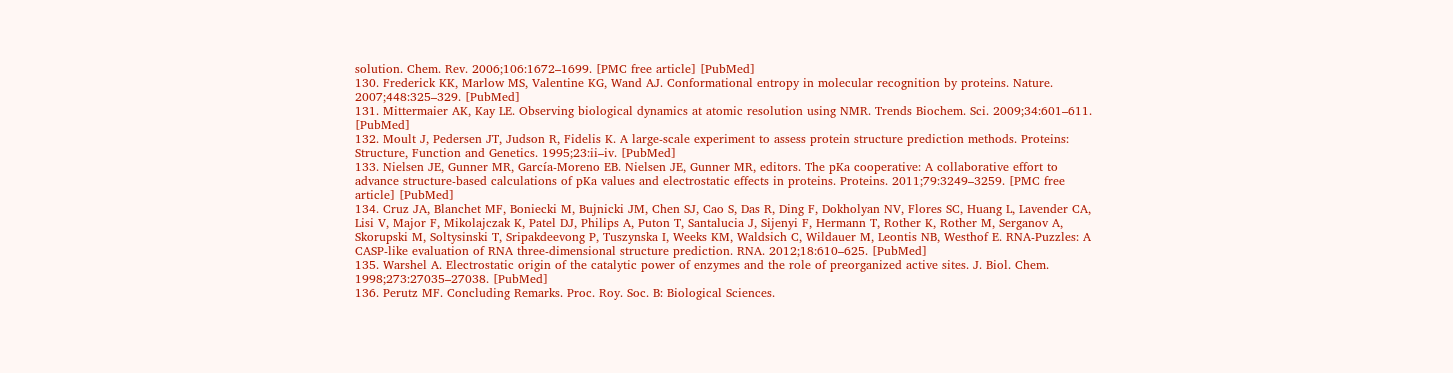solution. Chem. Rev. 2006;106:1672–1699. [PMC free article] [PubMed]
130. Frederick KK, Marlow MS, Valentine KG, Wand AJ. Conformational entropy in molecular recognition by proteins. Nature. 2007;448:325–329. [PubMed]
131. Mittermaier AK, Kay LE. Observing biological dynamics at atomic resolution using NMR. Trends Biochem. Sci. 2009;34:601–611. [PubMed]
132. Moult J, Pedersen JT, Judson R, Fidelis K. A large-scale experiment to assess protein structure prediction methods. Proteins: Structure, Function and Genetics. 1995;23:ii–iv. [PubMed]
133. Nielsen JE, Gunner MR, García-Moreno EB. Nielsen JE, Gunner MR, editors. The pKa cooperative: A collaborative effort to advance structure-based calculations of pKa values and electrostatic effects in proteins. Proteins. 2011;79:3249–3259. [PMC free article] [PubMed]
134. Cruz JA, Blanchet MF, Boniecki M, Bujnicki JM, Chen SJ, Cao S, Das R, Ding F, Dokholyan NV, Flores SC, Huang L, Lavender CA, Lisi V, Major F, Mikolajczak K, Patel DJ, Philips A, Puton T, Santalucia J, Sijenyi F, Hermann T, Rother K, Rother M, Serganov A, Skorupski M, Soltysinski T, Sripakdeevong P, Tuszynska I, Weeks KM, Waldsich C, Wildauer M, Leontis NB, Westhof E. RNA-Puzzles: A CASP-like evaluation of RNA three-dimensional structure prediction. RNA. 2012;18:610–625. [PubMed]
135. Warshel A. Electrostatic origin of the catalytic power of enzymes and the role of preorganized active sites. J. Biol. Chem. 1998;273:27035–27038. [PubMed]
136. Perutz MF. Concluding Remarks. Proc. Roy. Soc. B: Biological Sciences.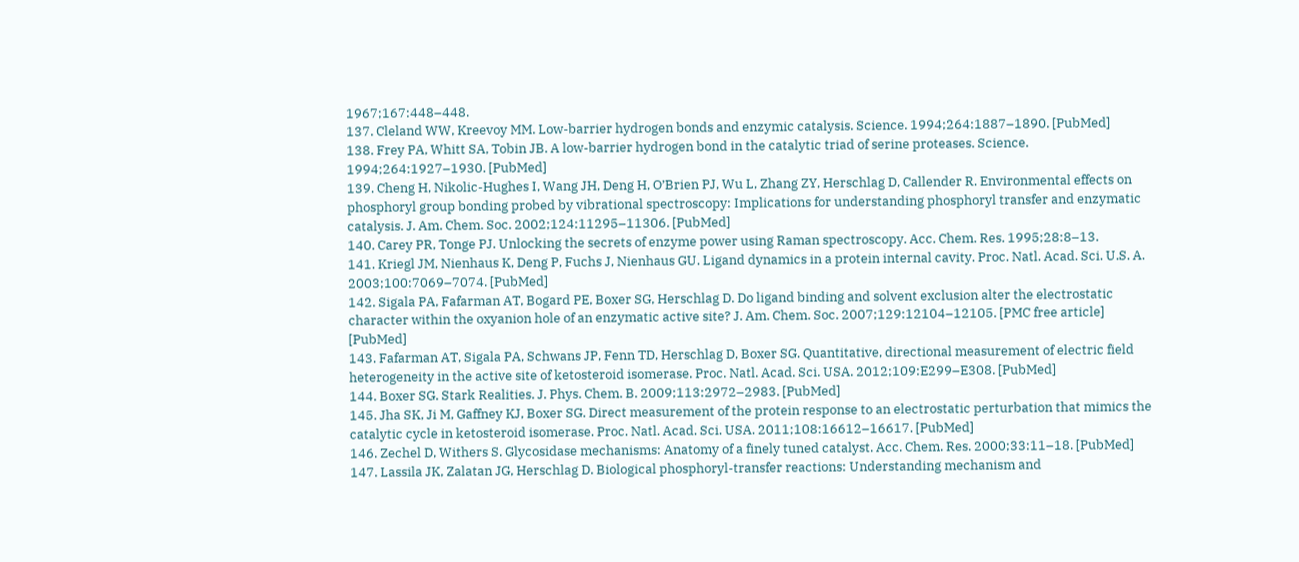1967;167:448–448.
137. Cleland WW, Kreevoy MM. Low-barrier hydrogen bonds and enzymic catalysis. Science. 1994;264:1887–1890. [PubMed]
138. Frey PA, Whitt SA, Tobin JB. A low-barrier hydrogen bond in the catalytic triad of serine proteases. Science. 1994;264:1927–1930. [PubMed]
139. Cheng H, Nikolic-Hughes I, Wang JH, Deng H, O’Brien PJ, Wu L, Zhang ZY, Herschlag D, Callender R. Environmental effects on phosphoryl group bonding probed by vibrational spectroscopy: Implications for understanding phosphoryl transfer and enzymatic catalysis. J. Am. Chem. Soc. 2002;124:11295–11306. [PubMed]
140. Carey PR, Tonge PJ. Unlocking the secrets of enzyme power using Raman spectroscopy. Acc. Chem. Res. 1995;28:8–13.
141. Kriegl JM, Nienhaus K, Deng P, Fuchs J, Nienhaus GU. Ligand dynamics in a protein internal cavity. Proc. Natl. Acad. Sci. U.S. A. 2003;100:7069–7074. [PubMed]
142. Sigala PA, Fafarman AT, Bogard PE, Boxer SG, Herschlag D. Do ligand binding and solvent exclusion alter the electrostatic character within the oxyanion hole of an enzymatic active site? J. Am. Chem. Soc. 2007;129:12104–12105. [PMC free article] [PubMed]
143. Fafarman AT, Sigala PA, Schwans JP, Fenn TD, Herschlag D, Boxer SG. Quantitative, directional measurement of electric field heterogeneity in the active site of ketosteroid isomerase. Proc. Natl. Acad. Sci. USA. 2012;109:E299–E308. [PubMed]
144. Boxer SG. Stark Realities. J. Phys. Chem. B. 2009;113:2972–2983. [PubMed]
145. Jha SK, Ji M, Gaffney KJ, Boxer SG. Direct measurement of the protein response to an electrostatic perturbation that mimics the catalytic cycle in ketosteroid isomerase. Proc. Natl. Acad. Sci. USA. 2011;108:16612–16617. [PubMed]
146. Zechel D, Withers S. Glycosidase mechanisms: Anatomy of a finely tuned catalyst. Acc. Chem. Res. 2000;33:11–18. [PubMed]
147. Lassila JK, Zalatan JG, Herschlag D. Biological phosphoryl-transfer reactions: Understanding mechanism and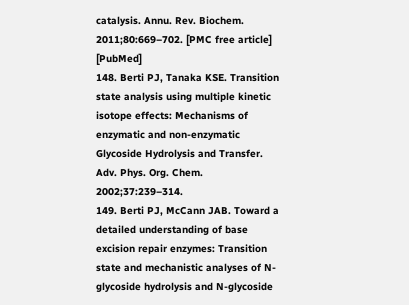catalysis. Annu. Rev. Biochem. 2011;80:669–702. [PMC free article] [PubMed]
148. Berti PJ, Tanaka KSE. Transition state analysis using multiple kinetic isotope effects: Mechanisms of enzymatic and non-enzymatic Glycoside Hydrolysis and Transfer. Adv. Phys. Org. Chem. 2002;37:239–314.
149. Berti PJ, McCann JAB. Toward a detailed understanding of base excision repair enzymes: Transition state and mechanistic analyses of N-glycoside hydrolysis and N-glycoside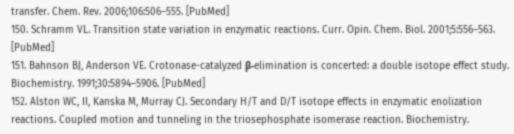transfer. Chem. Rev. 2006;106:506–555. [PubMed]
150. Schramm VL. Transition state variation in enzymatic reactions. Curr. Opin. Chem. Biol. 2001;5:556–563. [PubMed]
151. Bahnson BJ, Anderson VE. Crotonase-catalyzed β-elimination is concerted: a double isotope effect study. Biochemistry. 1991;30:5894–5906. [PubMed]
152. Alston WC, II, Kanska M, Murray CJ. Secondary H/T and D/T isotope effects in enzymatic enolization reactions. Coupled motion and tunneling in the triosephosphate isomerase reaction. Biochemistry.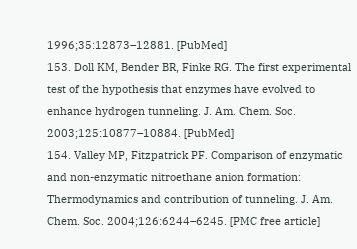1996;35:12873–12881. [PubMed]
153. Doll KM, Bender BR, Finke RG. The first experimental test of the hypothesis that enzymes have evolved to enhance hydrogen tunneling. J. Am. Chem. Soc. 2003;125:10877–10884. [PubMed]
154. Valley MP, Fitzpatrick PF. Comparison of enzymatic and non-enzymatic nitroethane anion formation: Thermodynamics and contribution of tunneling. J. Am. Chem. Soc. 2004;126:6244–6245. [PMC free article]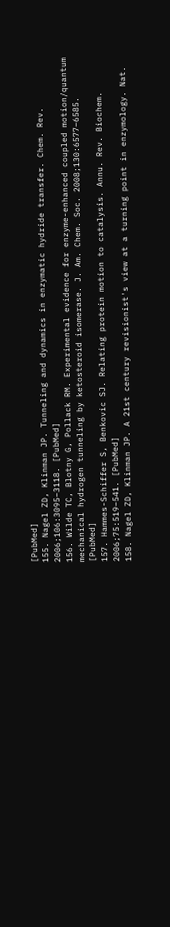[PubMed]
155. Nagel ZD, Klinman JP. Tunneling and dynamics in enzymatic hydride transfer. Chem. Rev. 2006;106:3095–3118. [PubMed]
156. Wilde TC, Blotny G, Pollack RM. Experimental evidence for enzyme-enhanced coupled motion/quantum mechanical hydrogen tunneling by ketosteroid isomerase. J. Am. Chem. Soc. 2008;130:6577–6585. [PubMed]
157. Hammes-Schiffer S, Benkovic SJ. Relating protein motion to catalysis. Annu. Rev. Biochem. 2006;75:519–541. [PubMed]
158. Nagel ZD, Klinman JP. A 21st century revisionist's view at a turning point in enzymology. Nat.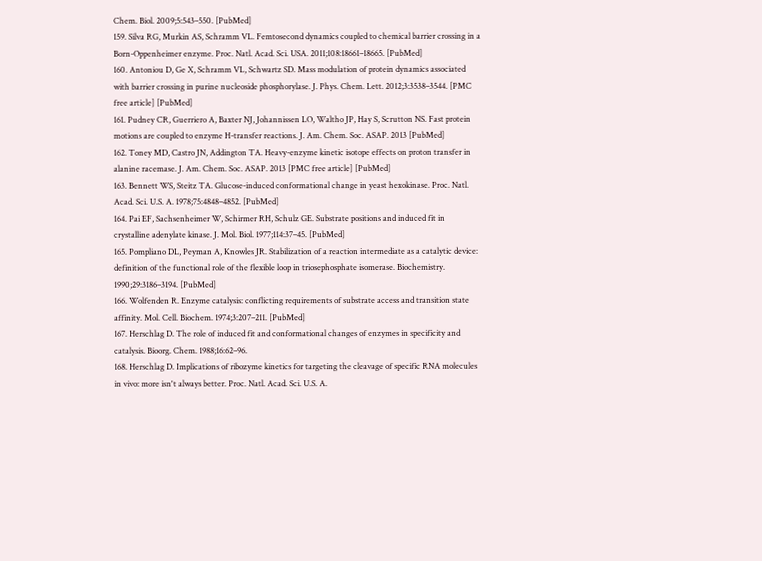Chem. Biol. 2009;5:543–550. [PubMed]
159. Silva RG, Murkin AS, Schramm VL. Femtosecond dynamics coupled to chemical barrier crossing in a Born-Oppenheimer enzyme. Proc. Natl. Acad. Sci. USA. 2011;108:18661–18665. [PubMed]
160. Antoniou D, Ge X, Schramm VL, Schwartz SD. Mass modulation of protein dynamics associated with barrier crossing in purine nucleoside phosphorylase. J. Phys. Chem. Lett. 2012;3:3538–3544. [PMC free article] [PubMed]
161. Pudney CR, Guerriero A, Baxter NJ, Johannissen LO, Waltho JP, Hay S, Scrutton NS. Fast protein motions are coupled to enzyme H-transfer reactions. J. Am. Chem. Soc. ASAP. 2013 [PubMed]
162. Toney MD, Castro JN, Addington TA. Heavy-enzyme kinetic isotope effects on proton transfer in alanine racemase. J. Am. Chem. Soc. ASAP. 2013 [PMC free article] [PubMed]
163. Bennett WS, Steitz TA. Glucose-induced conformational change in yeast hexokinase. Proc. Natl. Acad. Sci. U.S. A. 1978;75:4848–4852. [PubMed]
164. Pai EF, Sachsenheimer W, Schirmer RH, Schulz GE. Substrate positions and induced fit in crystalline adenylate kinase. J. Mol. Biol. 1977;114:37–45. [PubMed]
165. Pompliano DL, Peyman A, Knowles JR. Stabilization of a reaction intermediate as a catalytic device: definition of the functional role of the flexible loop in triosephosphate isomerase. Biochemistry. 1990;29:3186–3194. [PubMed]
166. Wolfenden R. Enzyme catalysis: conflicting requirements of substrate access and transition state affinity. Mol. Cell. Biochem. 1974;3:207–211. [PubMed]
167. Herschlag D. The role of induced fit and conformational changes of enzymes in specificity and catalysis. Bioorg. Chem. 1988;16:62–96.
168. Herschlag D. Implications of ribozyme kinetics for targeting the cleavage of specific RNA molecules in vivo: more isn't always better. Proc. Natl. Acad. Sci. U.S. A.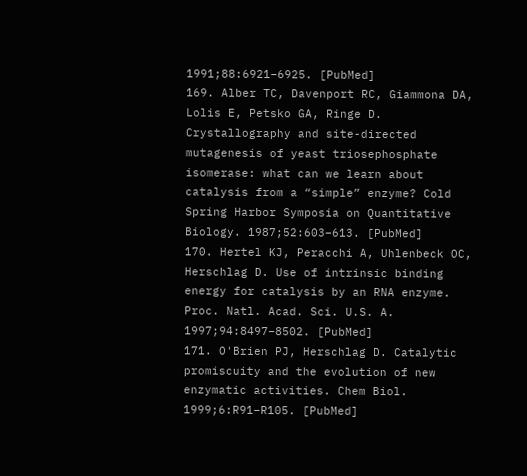1991;88:6921–6925. [PubMed]
169. Alber TC, Davenport RC, Giammona DA, Lolis E, Petsko GA, Ringe D. Crystallography and site-directed mutagenesis of yeast triosephosphate isomerase: what can we learn about catalysis from a “simple” enzyme? Cold Spring Harbor Symposia on Quantitative Biology. 1987;52:603–613. [PubMed]
170. Hertel KJ, Peracchi A, Uhlenbeck OC, Herschlag D. Use of intrinsic binding energy for catalysis by an RNA enzyme. Proc. Natl. Acad. Sci. U.S. A. 1997;94:8497–8502. [PubMed]
171. O'Brien PJ, Herschlag D. Catalytic promiscuity and the evolution of new enzymatic activities. Chem Biol. 1999;6:R91–R105. [PubMed]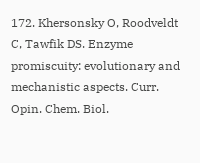172. Khersonsky O, Roodveldt C, Tawfik DS. Enzyme promiscuity: evolutionary and mechanistic aspects. Curr. Opin. Chem. Biol.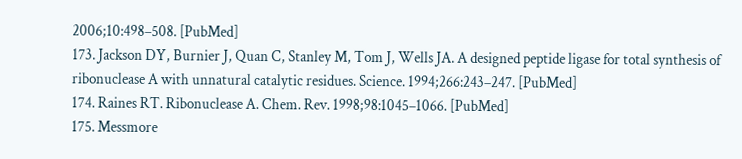2006;10:498–508. [PubMed]
173. Jackson DY, Burnier J, Quan C, Stanley M, Tom J, Wells JA. A designed peptide ligase for total synthesis of ribonuclease A with unnatural catalytic residues. Science. 1994;266:243–247. [PubMed]
174. Raines RT. Ribonuclease A. Chem. Rev. 1998;98:1045–1066. [PubMed]
175. Messmore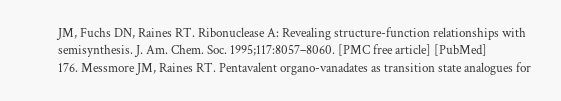JM, Fuchs DN, Raines RT. Ribonuclease A: Revealing structure-function relationships with semisynthesis. J. Am. Chem. Soc. 1995;117:8057–8060. [PMC free article] [PubMed]
176. Messmore JM, Raines RT. Pentavalent organo-vanadates as transition state analogues for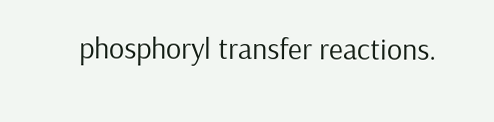phosphoryl transfer reactions.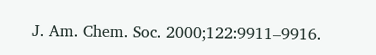J. Am. Chem. Soc. 2000;122:9911–9916.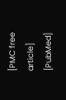[PMC free article] [PubMed]